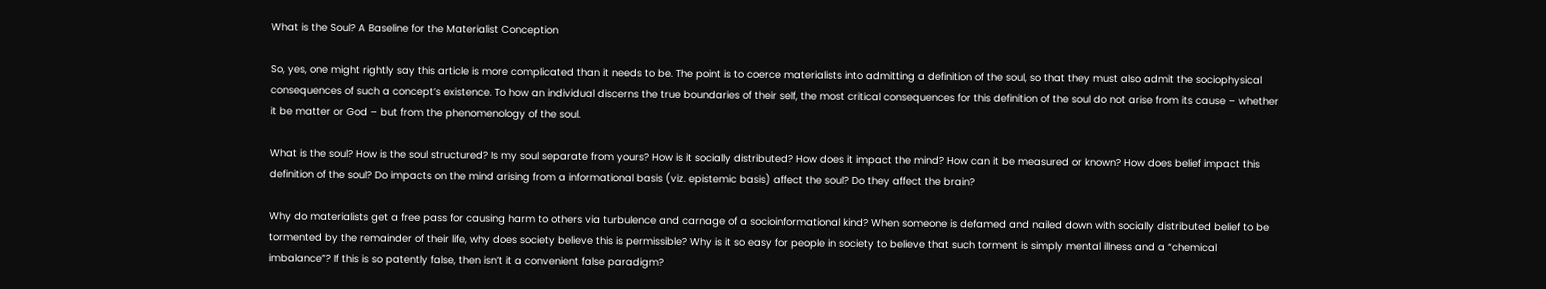What is the Soul? A Baseline for the Materialist Conception

So, yes, one might rightly say this article is more complicated than it needs to be. The point is to coerce materialists into admitting a definition of the soul, so that they must also admit the sociophysical consequences of such a concept’s existence. To how an individual discerns the true boundaries of their self, the most critical consequences for this definition of the soul do not arise from its cause – whether it be matter or God – but from the phenomenology of the soul.

What is the soul? How is the soul structured? Is my soul separate from yours? How is it socially distributed? How does it impact the mind? How can it be measured or known? How does belief impact this definition of the soul? Do impacts on the mind arising from a informational basis (viz. epistemic basis) affect the soul? Do they affect the brain?

Why do materialists get a free pass for causing harm to others via turbulence and carnage of a socioinformational kind? When someone is defamed and nailed down with socially distributed belief to be tormented by the remainder of their life, why does society believe this is permissible? Why is it so easy for people in society to believe that such torment is simply mental illness and a “chemical imbalance”? If this is so patently false, then isn’t it a convenient false paradigm?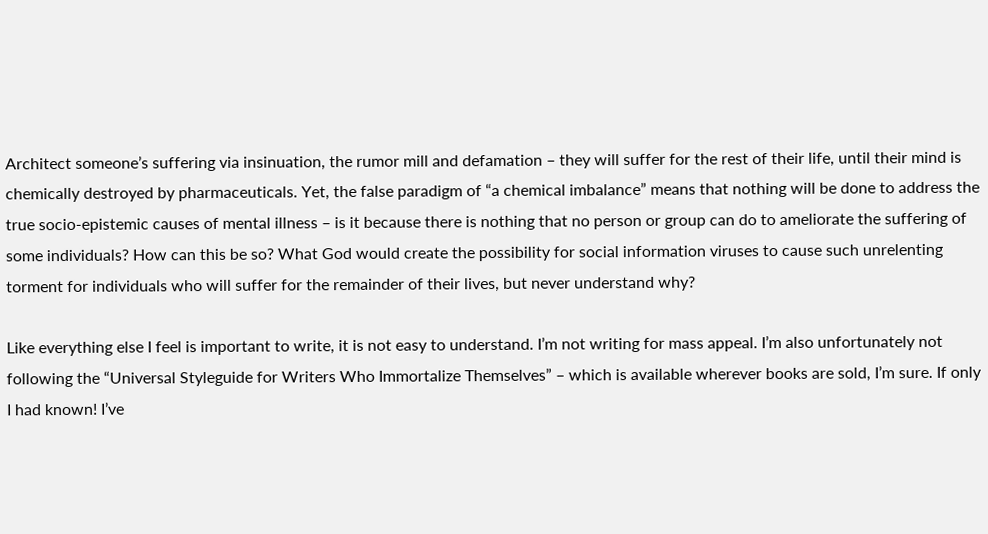Architect someone’s suffering via insinuation, the rumor mill and defamation – they will suffer for the rest of their life, until their mind is chemically destroyed by pharmaceuticals. Yet, the false paradigm of “a chemical imbalance” means that nothing will be done to address the true socio-epistemic causes of mental illness – is it because there is nothing that no person or group can do to ameliorate the suffering of some individuals? How can this be so? What God would create the possibility for social information viruses to cause such unrelenting torment for individuals who will suffer for the remainder of their lives, but never understand why?

Like everything else I feel is important to write, it is not easy to understand. I’m not writing for mass appeal. I’m also unfortunately not following the “Universal Styleguide for Writers Who Immortalize Themselves” – which is available wherever books are sold, I’m sure. If only I had known! I’ve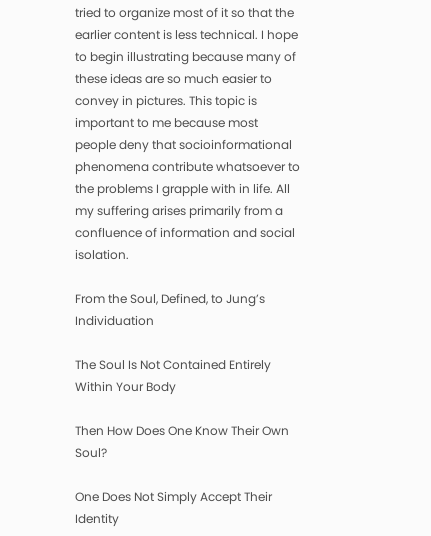tried to organize most of it so that the earlier content is less technical. I hope to begin illustrating because many of these ideas are so much easier to convey in pictures. This topic is important to me because most people deny that socioinformational phenomena contribute whatsoever to the problems I grapple with in life. All my suffering arises primarily from a confluence of information and social isolation.

From the Soul, Defined, to Jung’s Individuation

The Soul Is Not Contained Entirely Within Your Body

Then How Does One Know Their Own Soul?

One Does Not Simply Accept Their Identity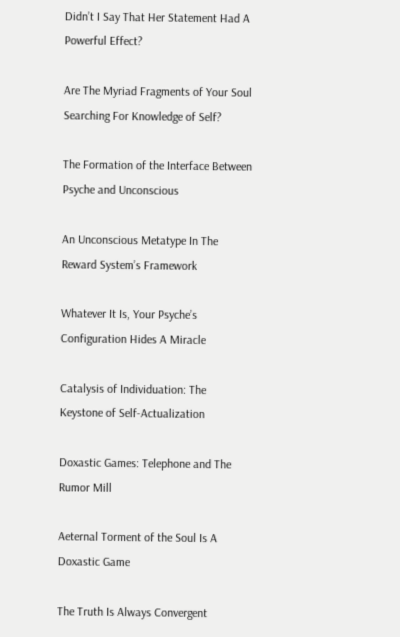Didn’t I Say That Her Statement Had A Powerful Effect?

Are The Myriad Fragments of Your Soul Searching For Knowledge of Self?

The Formation of the Interface Between Psyche and Unconscious

An Unconscious Metatype In The Reward System’s Framework

Whatever It Is, Your Psyche’s Configuration Hides A Miracle

Catalysis of Individuation: The Keystone of Self-Actualization

Doxastic Games: Telephone and The Rumor Mill

Aeternal Torment of the Soul Is A Doxastic Game

The Truth Is Always Convergent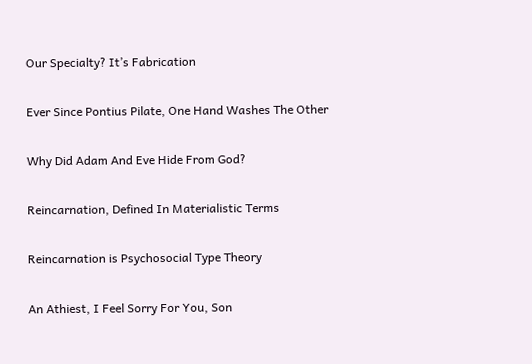Our Specialty? It’s Fabrication

Ever Since Pontius Pilate, One Hand Washes The Other

Why Did Adam And Eve Hide From God?

Reincarnation, Defined In Materialistic Terms

Reincarnation is Psychosocial Type Theory

An Athiest, I Feel Sorry For You, Son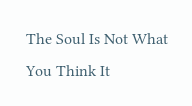The Soul Is Not What You Think It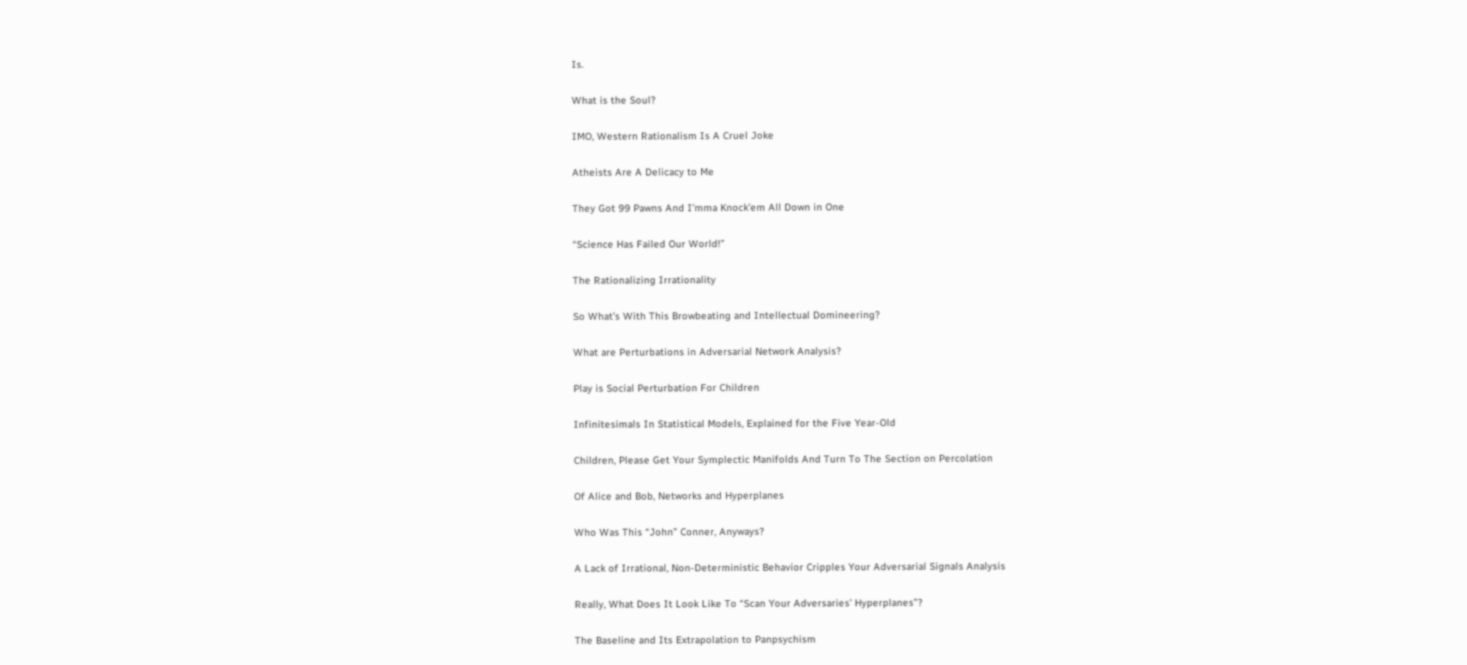Is.

What is the Soul?

IMO, Western Rationalism Is A Cruel Joke

Atheists Are A Delicacy to Me

They Got 99 Pawns And I’mma Knock’em All Down in One

“Science Has Failed Our World!”

The Rationalizing Irrationality

So What’s With This Browbeating and Intellectual Domineering?

What are Perturbations in Adversarial Network Analysis?

Play is Social Perturbation For Children

Infinitesimals In Statistical Models, Explained for the Five Year-Old

Children, Please Get Your Symplectic Manifolds And Turn To The Section on Percolation

Of Alice and Bob, Networks and Hyperplanes

Who Was This “John” Conner, Anyways?

A Lack of Irrational, Non-Deterministic Behavior Cripples Your Adversarial Signals Analysis

Really, What Does It Look Like To “Scan Your Adversaries’ Hyperplanes”?

The Baseline and Its Extrapolation to Panpsychism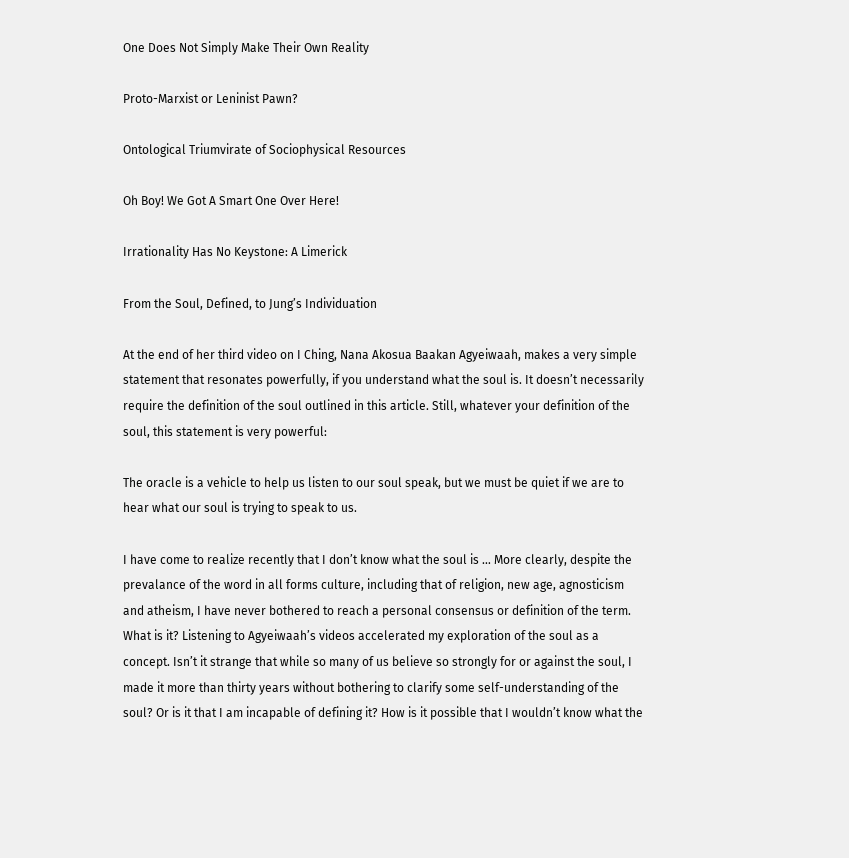One Does Not Simply Make Their Own Reality

Proto-Marxist or Leninist Pawn?

Ontological Triumvirate of Sociophysical Resources

Oh Boy! We Got A Smart One Over Here!

Irrationality Has No Keystone: A Limerick

From the Soul, Defined, to Jung’s Individuation

At the end of her third video on I Ching, Nana Akosua Baakan Agyeiwaah, makes a very simple statement that resonates powerfully, if you understand what the soul is. It doesn’t necessarily require the definition of the soul outlined in this article. Still, whatever your definition of the soul, this statement is very powerful:

The oracle is a vehicle to help us listen to our soul speak, but we must be quiet if we are to hear what our soul is trying to speak to us.

I have come to realize recently that I don’t know what the soul is … More clearly, despite the prevalance of the word in all forms culture, including that of religion, new age, agnosticism and atheism, I have never bothered to reach a personal consensus or definition of the term. What is it? Listening to Agyeiwaah’s videos accelerated my exploration of the soul as a concept. Isn’t it strange that while so many of us believe so strongly for or against the soul, I made it more than thirty years without bothering to clarify some self-understanding of the soul? Or is it that I am incapable of defining it? How is it possible that I wouldn’t know what the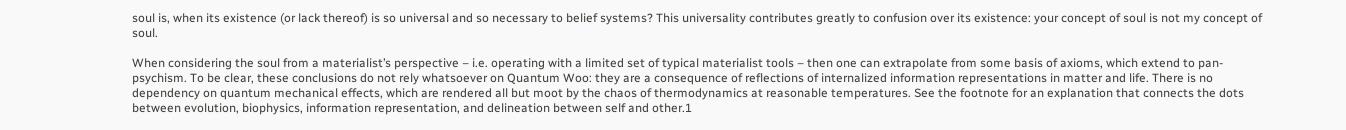soul is, when its existence (or lack thereof) is so universal and so necessary to belief systems? This universality contributes greatly to confusion over its existence: your concept of soul is not my concept of soul.

When considering the soul from a materialist’s perspective – i.e. operating with a limited set of typical materialist tools – then one can extrapolate from some basis of axioms, which extend to pan-psychism. To be clear, these conclusions do not rely whatsoever on Quantum Woo: they are a consequence of reflections of internalized information representations in matter and life. There is no dependency on quantum mechanical effects, which are rendered all but moot by the chaos of thermodynamics at reasonable temperatures. See the footnote for an explanation that connects the dots between evolution, biophysics, information representation, and delineation between self and other.1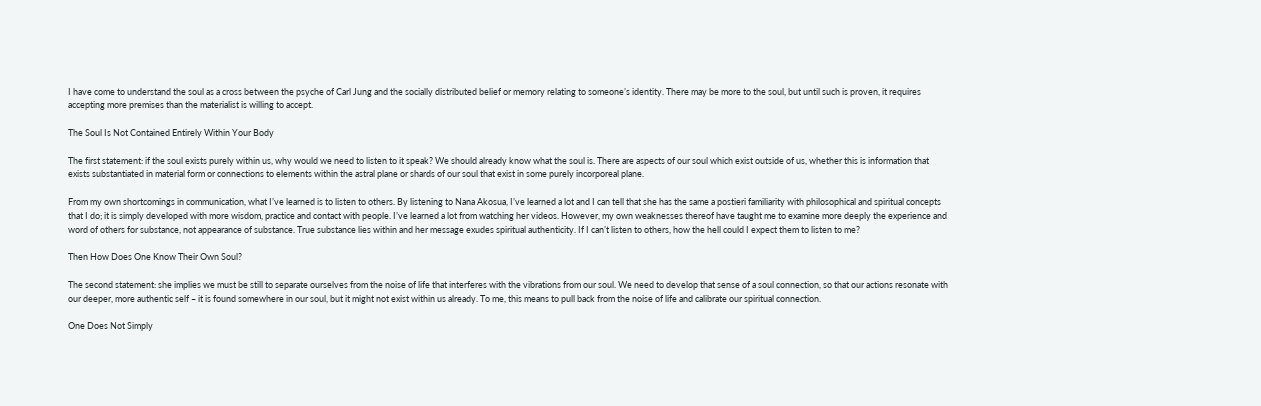I have come to understand the soul as a cross between the psyche of Carl Jung and the socially distributed belief or memory relating to someone’s identity. There may be more to the soul, but until such is proven, it requires accepting more premises than the materialist is willing to accept.

The Soul Is Not Contained Entirely Within Your Body

The first statement: if the soul exists purely within us, why would we need to listen to it speak? We should already know what the soul is. There are aspects of our soul which exist outside of us, whether this is information that exists substantiated in material form or connections to elements within the astral plane or shards of our soul that exist in some purely incorporeal plane.

From my own shortcomings in communication, what I’ve learned is to listen to others. By listening to Nana Akosua, I’ve learned a lot and I can tell that she has the same a postieri familiarity with philosophical and spiritual concepts that I do; it is simply developed with more wisdom, practice and contact with people. I’ve learned a lot from watching her videos. However, my own weaknesses thereof have taught me to examine more deeply the experience and word of others for substance, not appearance of substance. True substance lies within and her message exudes spiritual authenticity. If I can’t listen to others, how the hell could I expect them to listen to me?

Then How Does One Know Their Own Soul?

The second statement: she implies we must be still to separate ourselves from the noise of life that interferes with the vibrations from our soul. We need to develop that sense of a soul connection, so that our actions resonate with our deeper, more authentic self – it is found somewhere in our soul, but it might not exist within us already. To me, this means to pull back from the noise of life and calibrate our spiritual connection.

One Does Not Simply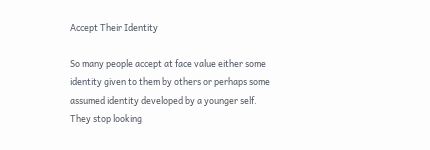Accept Their Identity

So many people accept at face value either some identity given to them by others or perhaps some assumed identity developed by a younger self. They stop looking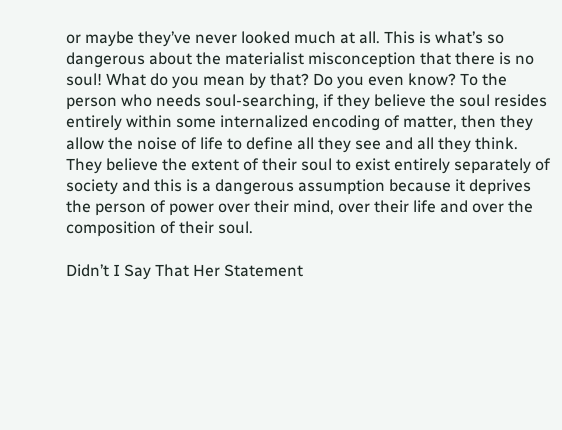or maybe they’ve never looked much at all. This is what’s so dangerous about the materialist misconception that there is no soul! What do you mean by that? Do you even know? To the person who needs soul-searching, if they believe the soul resides entirely within some internalized encoding of matter, then they allow the noise of life to define all they see and all they think. They believe the extent of their soul to exist entirely separately of society and this is a dangerous assumption because it deprives the person of power over their mind, over their life and over the composition of their soul.

Didn’t I Say That Her Statement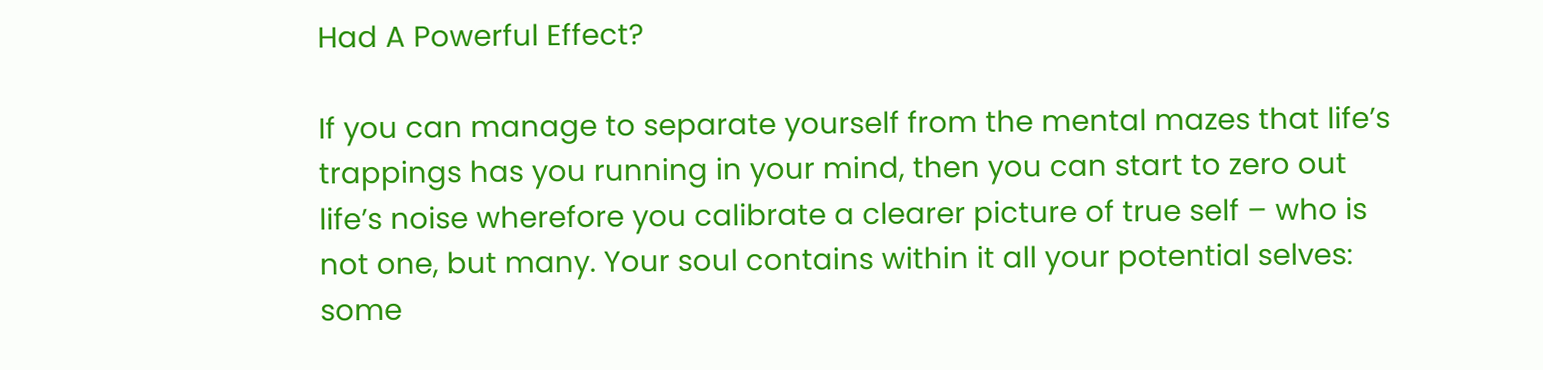Had A Powerful Effect?

If you can manage to separate yourself from the mental mazes that life’s trappings has you running in your mind, then you can start to zero out life’s noise wherefore you calibrate a clearer picture of true self – who is not one, but many. Your soul contains within it all your potential selves: some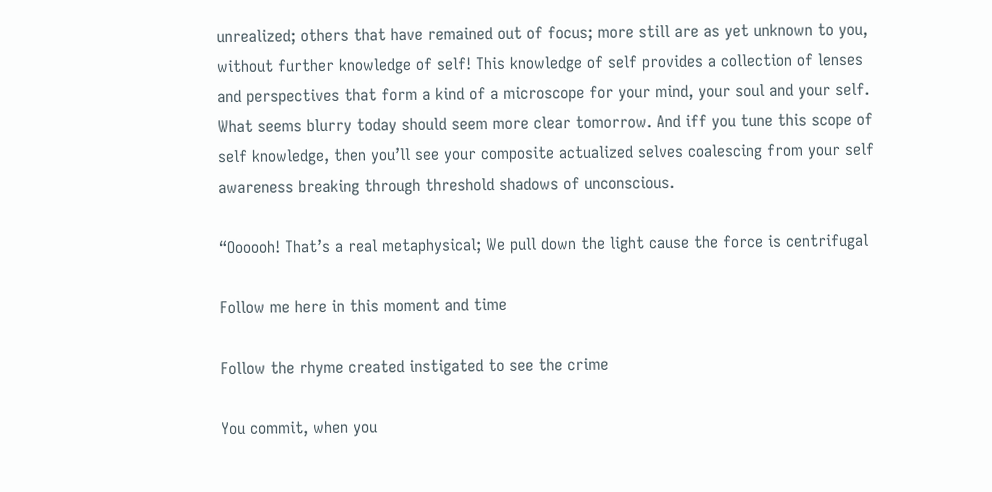unrealized; others that have remained out of focus; more still are as yet unknown to you, without further knowledge of self! This knowledge of self provides a collection of lenses and perspectives that form a kind of a microscope for your mind, your soul and your self. What seems blurry today should seem more clear tomorrow. And iff you tune this scope of self knowledge, then you’ll see your composite actualized selves coalescing from your self awareness breaking through threshold shadows of unconscious.

“Oooooh! That’s a real metaphysical; We pull down the light cause the force is centrifugal

Follow me here in this moment and time

Follow the rhyme created instigated to see the crime

You commit, when you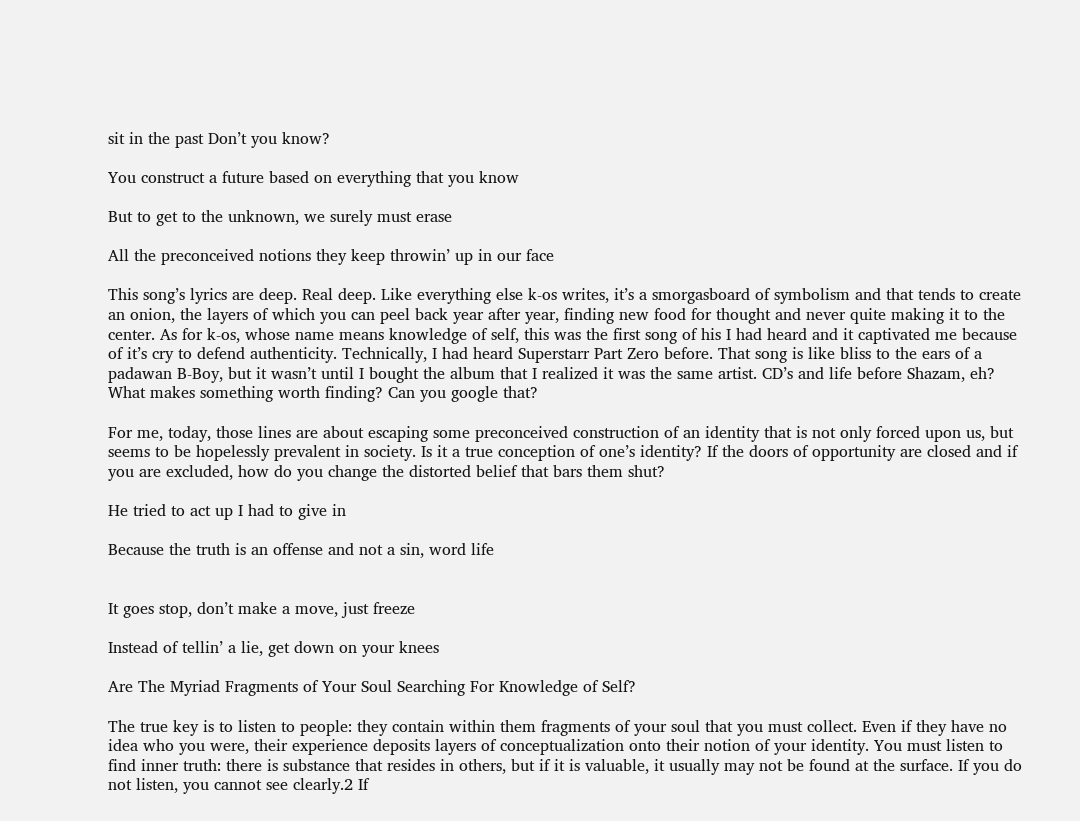sit in the past Don’t you know?

You construct a future based on everything that you know

But to get to the unknown, we surely must erase

All the preconceived notions they keep throwin’ up in our face

This song’s lyrics are deep. Real deep. Like everything else k-os writes, it’s a smorgasboard of symbolism and that tends to create an onion, the layers of which you can peel back year after year, finding new food for thought and never quite making it to the center. As for k-os, whose name means knowledge of self, this was the first song of his I had heard and it captivated me because of it’s cry to defend authenticity. Technically, I had heard Superstarr Part Zero before. That song is like bliss to the ears of a padawan B-Boy, but it wasn’t until I bought the album that I realized it was the same artist. CD’s and life before Shazam, eh? What makes something worth finding? Can you google that?

For me, today, those lines are about escaping some preconceived construction of an identity that is not only forced upon us, but seems to be hopelessly prevalent in society. Is it a true conception of one’s identity? If the doors of opportunity are closed and if you are excluded, how do you change the distorted belief that bars them shut?

He tried to act up I had to give in

Because the truth is an offense and not a sin, word life


It goes stop, don’t make a move, just freeze

Instead of tellin’ a lie, get down on your knees

Are The Myriad Fragments of Your Soul Searching For Knowledge of Self?

The true key is to listen to people: they contain within them fragments of your soul that you must collect. Even if they have no idea who you were, their experience deposits layers of conceptualization onto their notion of your identity. You must listen to find inner truth: there is substance that resides in others, but if it is valuable, it usually may not be found at the surface. If you do not listen, you cannot see clearly.2 If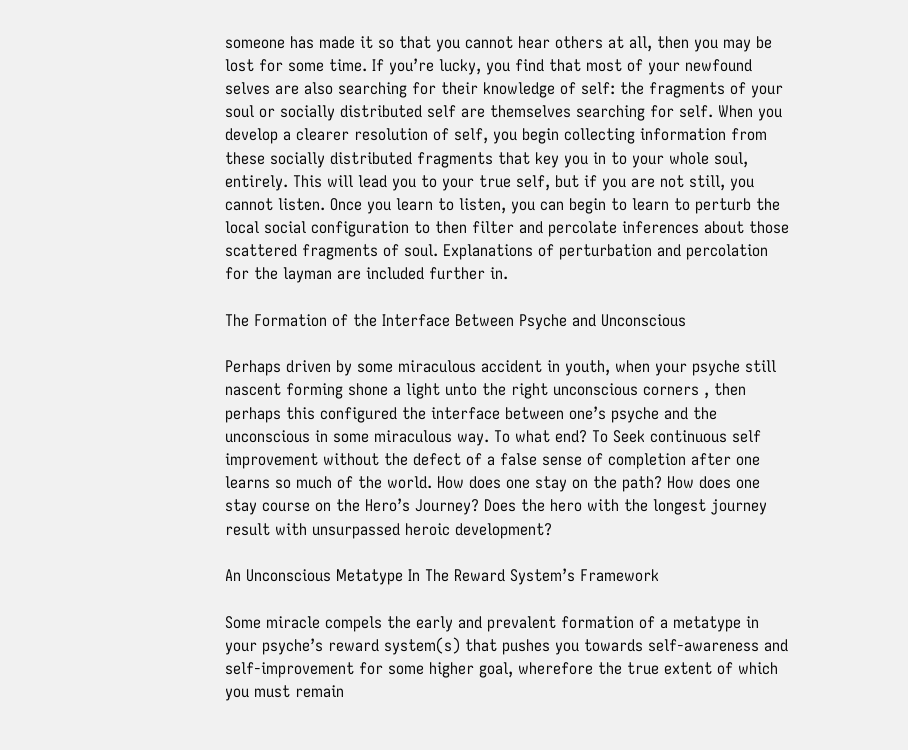someone has made it so that you cannot hear others at all, then you may be lost for some time. If you’re lucky, you find that most of your newfound selves are also searching for their knowledge of self: the fragments of your soul or socially distributed self are themselves searching for self. When you develop a clearer resolution of self, you begin collecting information from these socially distributed fragments that key you in to your whole soul, entirely. This will lead you to your true self, but if you are not still, you cannot listen. Once you learn to listen, you can begin to learn to perturb the local social configuration to then filter and percolate inferences about those scattered fragments of soul. Explanations of perturbation and percolation for the layman are included further in.

The Formation of the Interface Between Psyche and Unconscious

Perhaps driven by some miraculous accident in youth, when your psyche still nascent forming shone a light unto the right unconscious corners , then perhaps this configured the interface between one’s psyche and the unconscious in some miraculous way. To what end? To Seek continuous self improvement without the defect of a false sense of completion after one learns so much of the world. How does one stay on the path? How does one stay course on the Hero’s Journey? Does the hero with the longest journey result with unsurpassed heroic development?

An Unconscious Metatype In The Reward System’s Framework

Some miracle compels the early and prevalent formation of a metatype in your psyche’s reward system(s) that pushes you towards self-awareness and self-improvement for some higher goal, wherefore the true extent of which you must remain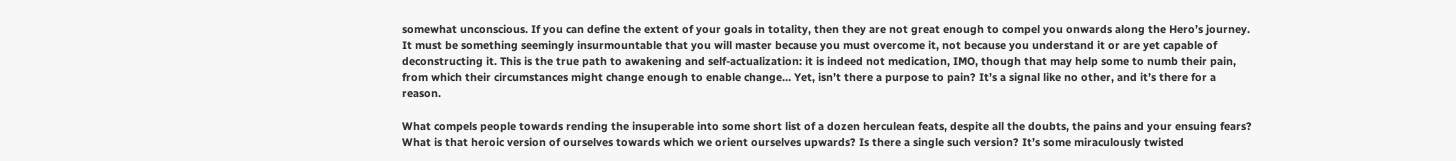somewhat unconscious. If you can define the extent of your goals in totality, then they are not great enough to compel you onwards along the Hero’s journey. It must be something seemingly insurmountable that you will master because you must overcome it, not because you understand it or are yet capable of deconstructing it. This is the true path to awakening and self-actualization: it is indeed not medication, IMO, though that may help some to numb their pain, from which their circumstances might change enough to enable change… Yet, isn’t there a purpose to pain? It’s a signal like no other, and it’s there for a reason.

What compels people towards rending the insuperable into some short list of a dozen herculean feats, despite all the doubts, the pains and your ensuing fears? What is that heroic version of ourselves towards which we orient ourselves upwards? Is there a single such version? It’s some miraculously twisted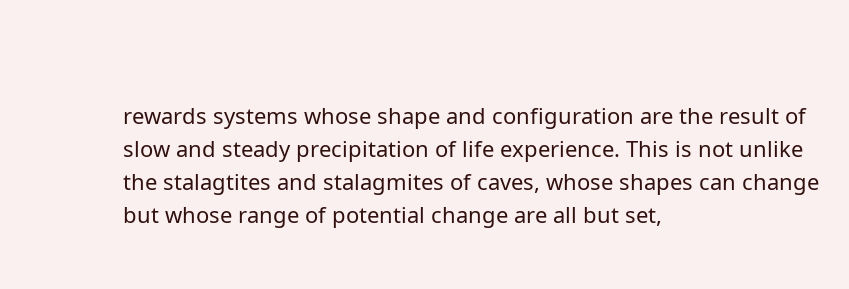rewards systems whose shape and configuration are the result of slow and steady precipitation of life experience. This is not unlike the stalagtites and stalagmites of caves, whose shapes can change but whose range of potential change are all but set,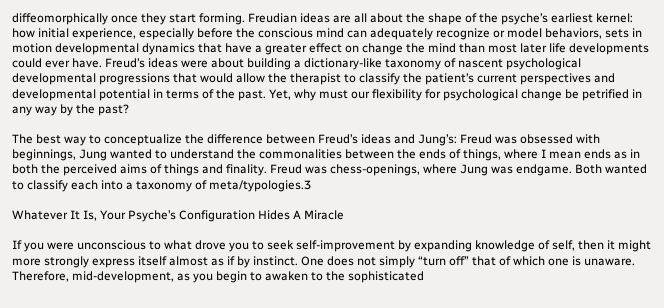diffeomorphically once they start forming. Freudian ideas are all about the shape of the psyche’s earliest kernel: how initial experience, especially before the conscious mind can adequately recognize or model behaviors, sets in motion developmental dynamics that have a greater effect on change the mind than most later life developments could ever have. Freud’s ideas were about building a dictionary-like taxonomy of nascent psychological developmental progressions that would allow the therapist to classify the patient’s current perspectives and developmental potential in terms of the past. Yet, why must our flexibility for psychological change be petrified in any way by the past?

The best way to conceptualize the difference between Freud’s ideas and Jung’s: Freud was obsessed with beginnings, Jung wanted to understand the commonalities between the ends of things, where I mean ends as in both the perceived aims of things and finality. Freud was chess-openings, where Jung was endgame. Both wanted to classify each into a taxonomy of meta/typologies.3

Whatever It Is, Your Psyche’s Configuration Hides A Miracle

If you were unconscious to what drove you to seek self-improvement by expanding knowledge of self, then it might more strongly express itself almost as if by instinct. One does not simply “turn off” that of which one is unaware. Therefore, mid-development, as you begin to awaken to the sophisticated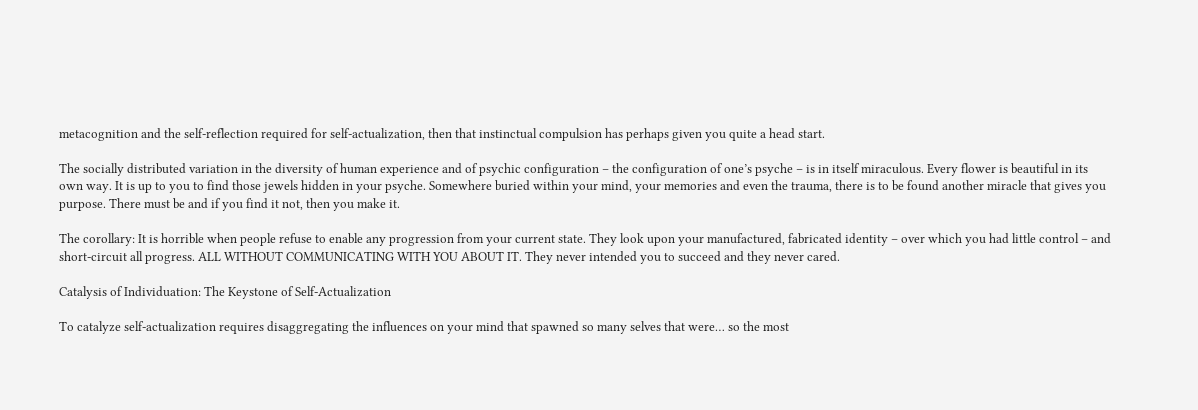metacognition and the self-reflection required for self-actualization, then that instinctual compulsion has perhaps given you quite a head start.

The socially distributed variation in the diversity of human experience and of psychic configuration – the configuration of one’s psyche – is in itself miraculous. Every flower is beautiful in its own way. It is up to you to find those jewels hidden in your psyche. Somewhere buried within your mind, your memories and even the trauma, there is to be found another miracle that gives you purpose. There must be and if you find it not, then you make it.

The corollary: It is horrible when people refuse to enable any progression from your current state. They look upon your manufactured, fabricated identity – over which you had little control – and short-circuit all progress. ALL WITHOUT COMMUNICATING WITH YOU ABOUT IT. They never intended you to succeed and they never cared.

Catalysis of Individuation: The Keystone of Self-Actualization

To catalyze self-actualization requires disaggregating the influences on your mind that spawned so many selves that were… so the most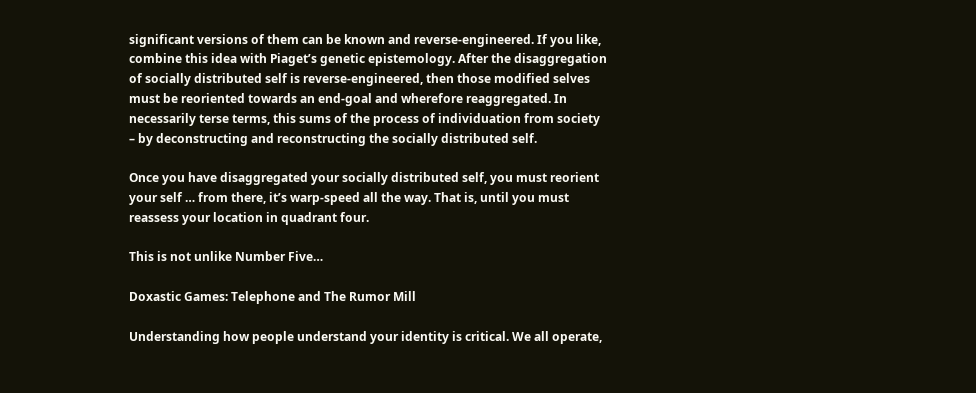significant versions of them can be known and reverse-engineered. If you like, combine this idea with Piaget’s genetic epistemology. After the disaggregation of socially distributed self is reverse-engineered, then those modified selves must be reoriented towards an end-goal and wherefore reaggregated. In necessarily terse terms, this sums of the process of individuation from society – by deconstructing and reconstructing the socially distributed self.

Once you have disaggregated your socially distributed self, you must reorient your self … from there, it’s warp-speed all the way. That is, until you must reassess your location in quadrant four.

This is not unlike Number Five…

Doxastic Games: Telephone and The Rumor Mill

Understanding how people understand your identity is critical. We all operate,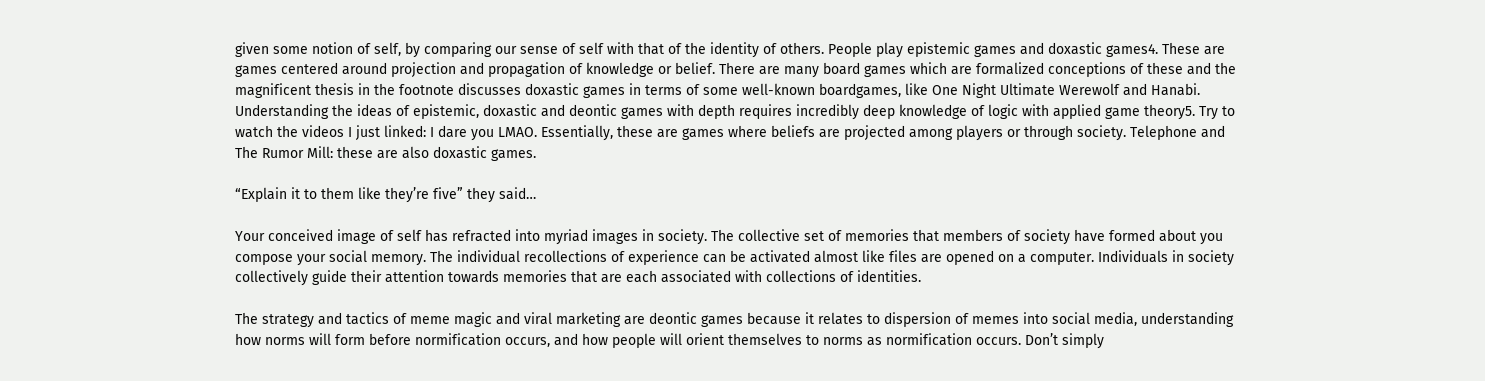given some notion of self, by comparing our sense of self with that of the identity of others. People play epistemic games and doxastic games4. These are games centered around projection and propagation of knowledge or belief. There are many board games which are formalized conceptions of these and the magnificent thesis in the footnote discusses doxastic games in terms of some well-known boardgames, like One Night Ultimate Werewolf and Hanabi. Understanding the ideas of epistemic, doxastic and deontic games with depth requires incredibly deep knowledge of logic with applied game theory5. Try to watch the videos I just linked: I dare you LMAO. Essentially, these are games where beliefs are projected among players or through society. Telephone and The Rumor Mill: these are also doxastic games.

“Explain it to them like they’re five” they said…

Your conceived image of self has refracted into myriad images in society. The collective set of memories that members of society have formed about you compose your social memory. The individual recollections of experience can be activated almost like files are opened on a computer. Individuals in society collectively guide their attention towards memories that are each associated with collections of identities.

The strategy and tactics of meme magic and viral marketing are deontic games because it relates to dispersion of memes into social media, understanding how norms will form before normification occurs, and how people will orient themselves to norms as normification occurs. Don’t simply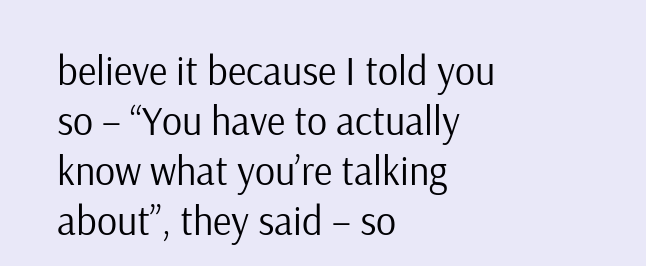believe it because I told you so – “You have to actually know what you’re talking about”, they said – so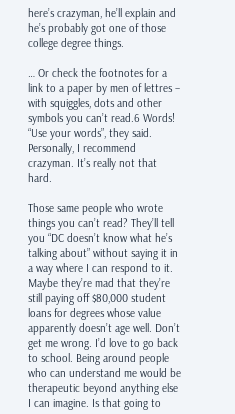here’s crazyman, he’ll explain and he’s probably got one of those college degree things.

… Or check the footnotes for a link to a paper by men of lettres – with squiggles, dots and other symbols you can’t read.6 Words! “Use your words”, they said. Personally, I recommend crazyman. It’s really not that hard.

Those same people who wrote things you can’t read? They’ll tell you “DC doesn’t know what he’s talking about” without saying it in a way where I can respond to it. Maybe they’re mad that they’re still paying off $80,000 student loans for degrees whose value apparently doesn’t age well. Don’t get me wrong. I’d love to go back to school. Being around people who can understand me would be therapeutic beyond anything else I can imagine. Is that going to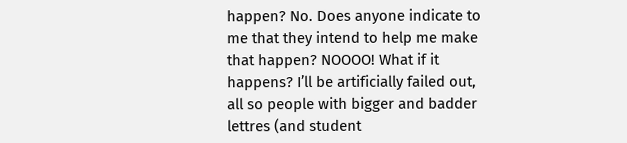happen? No. Does anyone indicate to me that they intend to help me make that happen? NOOOO! What if it happens? I’ll be artificially failed out, all so people with bigger and badder lettres (and student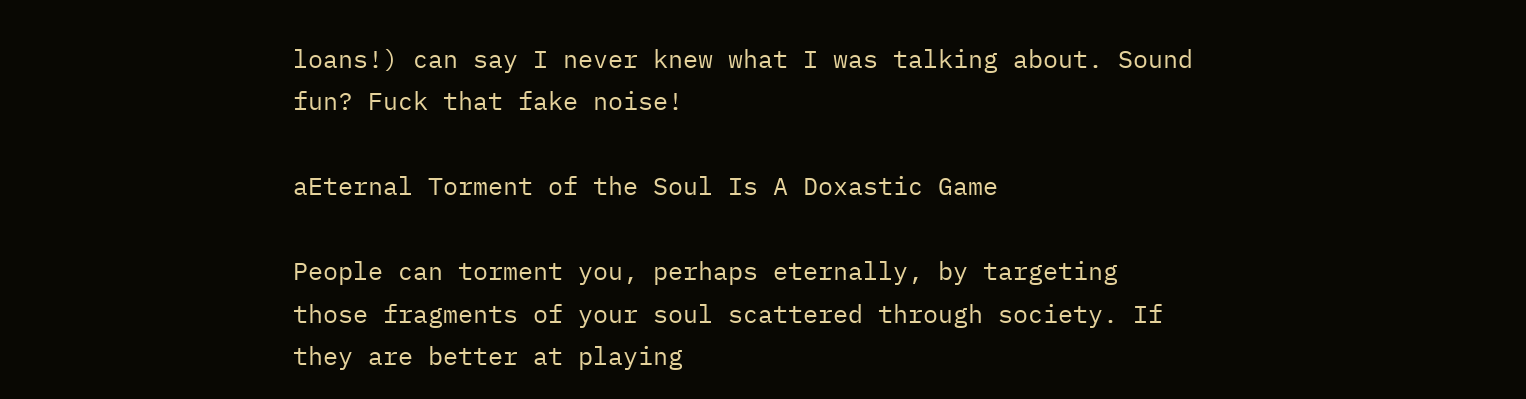loans!) can say I never knew what I was talking about. Sound fun? Fuck that fake noise!

aEternal Torment of the Soul Is A Doxastic Game

People can torment you, perhaps eternally, by targeting those fragments of your soul scattered through society. If they are better at playing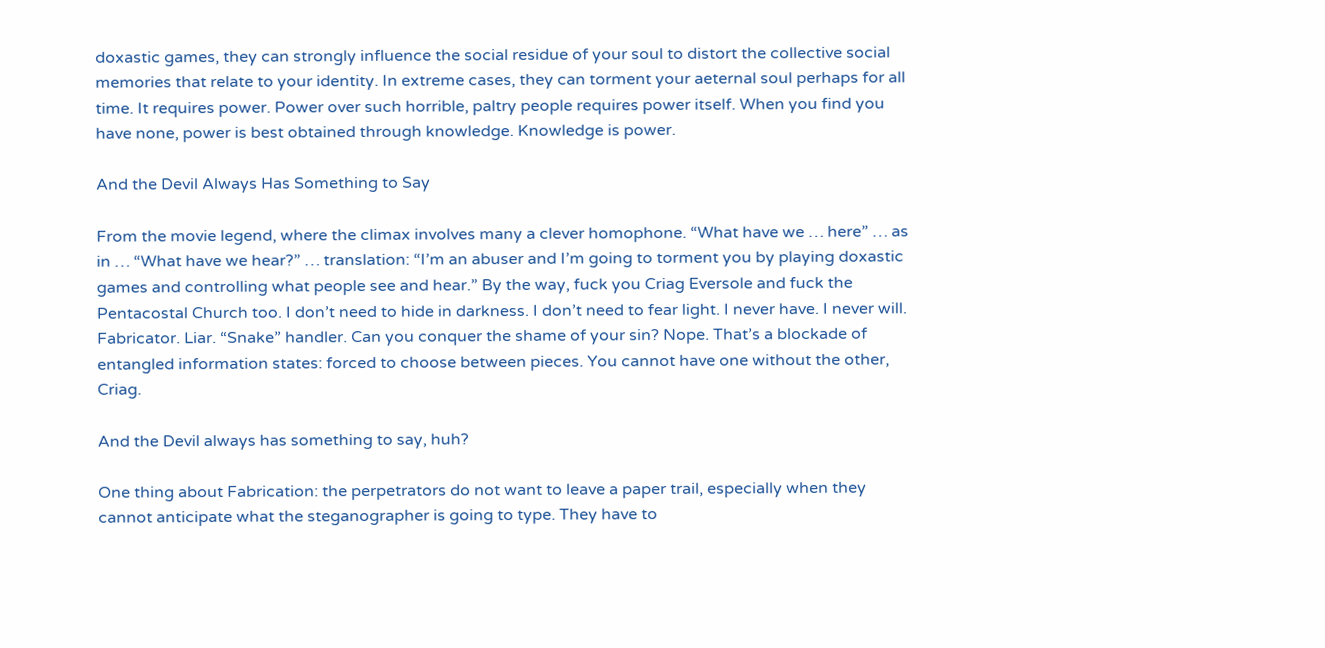doxastic games, they can strongly influence the social residue of your soul to distort the collective social memories that relate to your identity. In extreme cases, they can torment your aeternal soul perhaps for all time. It requires power. Power over such horrible, paltry people requires power itself. When you find you have none, power is best obtained through knowledge. Knowledge is power.

And the Devil Always Has Something to Say

From the movie legend, where the climax involves many a clever homophone. “What have we … here” … as in … “What have we hear?” … translation: “I’m an abuser and I’m going to torment you by playing doxastic games and controlling what people see and hear.” By the way, fuck you Criag Eversole and fuck the Pentacostal Church too. I don’t need to hide in darkness. I don’t need to fear light. I never have. I never will. Fabricator. Liar. “Snake” handler. Can you conquer the shame of your sin? Nope. That’s a blockade of entangled information states: forced to choose between pieces. You cannot have one without the other, Criag.

And the Devil always has something to say, huh?

One thing about Fabrication: the perpetrators do not want to leave a paper trail, especially when they cannot anticipate what the steganographer is going to type. They have to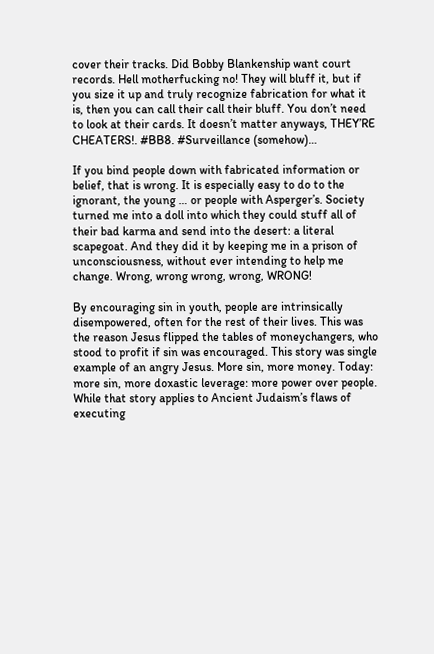cover their tracks. Did Bobby Blankenship want court records. Hell motherfucking no! They will bluff it, but if you size it up and truly recognize fabrication for what it is, then you can call their call their bluff. You don’t need to look at their cards. It doesn’t matter anyways, THEY’RE CHEATERS!. #BB8. #Surveillance (somehow)…

If you bind people down with fabricated information or belief, that is wrong. It is especially easy to do to the ignorant, the young … or people with Asperger’s. Society turned me into a doll into which they could stuff all of their bad karma and send into the desert: a literal scapegoat. And they did it by keeping me in a prison of unconsciousness, without ever intending to help me change. Wrong, wrong wrong, wrong, WRONG!

By encouraging sin in youth, people are intrinsically disempowered, often for the rest of their lives. This was the reason Jesus flipped the tables of moneychangers, who stood to profit if sin was encouraged. This story was single example of an angry Jesus. More sin, more money. Today: more sin, more doxastic leverage: more power over people. While that story applies to Ancient Judaism’s flaws of executing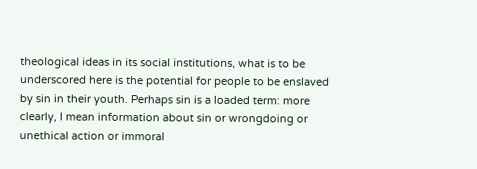theological ideas in its social institutions, what is to be underscored here is the potential for people to be enslaved by sin in their youth. Perhaps sin is a loaded term: more clearly, I mean information about sin or wrongdoing or unethical action or immoral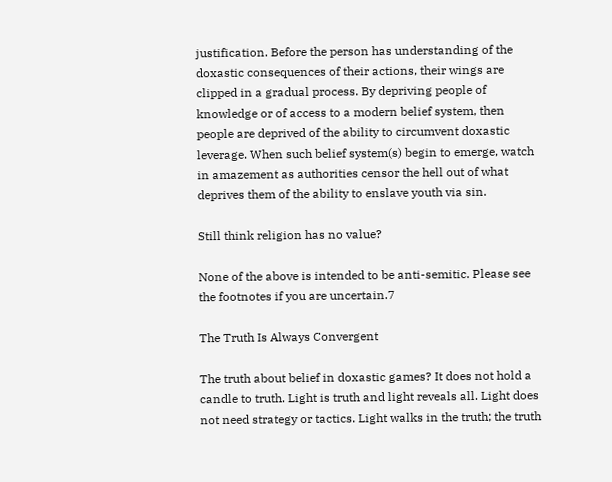justification. Before the person has understanding of the doxastic consequences of their actions, their wings are clipped in a gradual process. By depriving people of knowledge or of access to a modern belief system, then people are deprived of the ability to circumvent doxastic leverage. When such belief system(s) begin to emerge, watch in amazement as authorities censor the hell out of what deprives them of the ability to enslave youth via sin.

Still think religion has no value?

None of the above is intended to be anti-semitic. Please see the footnotes if you are uncertain.7

The Truth Is Always Convergent

The truth about belief in doxastic games? It does not hold a candle to truth. Light is truth and light reveals all. Light does not need strategy or tactics. Light walks in the truth; the truth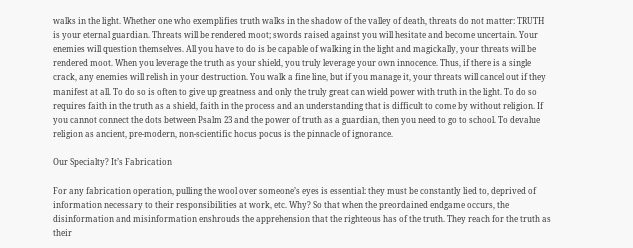walks in the light. Whether one who exemplifies truth walks in the shadow of the valley of death, threats do not matter: TRUTH is your eternal guardian. Threats will be rendered moot; swords raised against you will hesitate and become uncertain. Your enemies will question themselves. All you have to do is be capable of walking in the light and magickally, your threats will be rendered moot. When you leverage the truth as your shield, you truly leverage your own innocence. Thus, if there is a single crack, any enemies will relish in your destruction. You walk a fine line, but if you manage it, your threats will cancel out if they manifest at all. To do so is often to give up greatness and only the truly great can wield power with truth in the light. To do so requires faith in the truth as a shield, faith in the process and an understanding that is difficult to come by without religion. If you cannot connect the dots between Psalm 23 and the power of truth as a guardian, then you need to go to school. To devalue religion as ancient, pre-modern, non-scientific hocus pocus is the pinnacle of ignorance.

Our Specialty? It’s Fabrication

For any fabrication operation, pulling the wool over someone’s eyes is essential: they must be constantly lied to, deprived of information necessary to their responsibilities at work, etc. Why? So that when the preordained endgame occurs, the disinformation and misinformation enshrouds the apprehension that the righteous has of the truth. They reach for the truth as their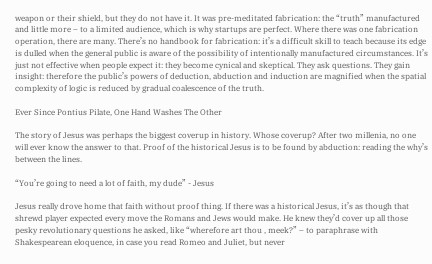weapon or their shield, but they do not have it. It was pre-meditated fabrication: the “truth” manufactured and little more – to a limited audience, which is why startups are perfect. Where there was one fabrication operation, there are many. There’s no handbook for fabrication: it’s a difficult skill to teach because its edge is dulled when the general public is aware of the possibility of intentionally manufactured circumstances. It’s just not effective when people expect it: they become cynical and skeptical. They ask questions. They gain insight: therefore the public’s powers of deduction, abduction and induction are magnified when the spatial complexity of logic is reduced by gradual coalescence of the truth.

Ever Since Pontius Pilate, One Hand Washes The Other

The story of Jesus was perhaps the biggest coverup in history. Whose coverup? After two millenia, no one will ever know the answer to that. Proof of the historical Jesus is to be found by abduction: reading the why’s between the lines.

“You’re going to need a lot of faith, my dude” - Jesus

Jesus really drove home that faith without proof thing. If there was a historical Jesus, it’s as though that shrewd player expected every move the Romans and Jews would make. He knew they’d cover up all those pesky revolutionary questions he asked, like “wherefore art thou , meek?” – to paraphrase with Shakespearean eloquence, in case you read Romeo and Juliet, but never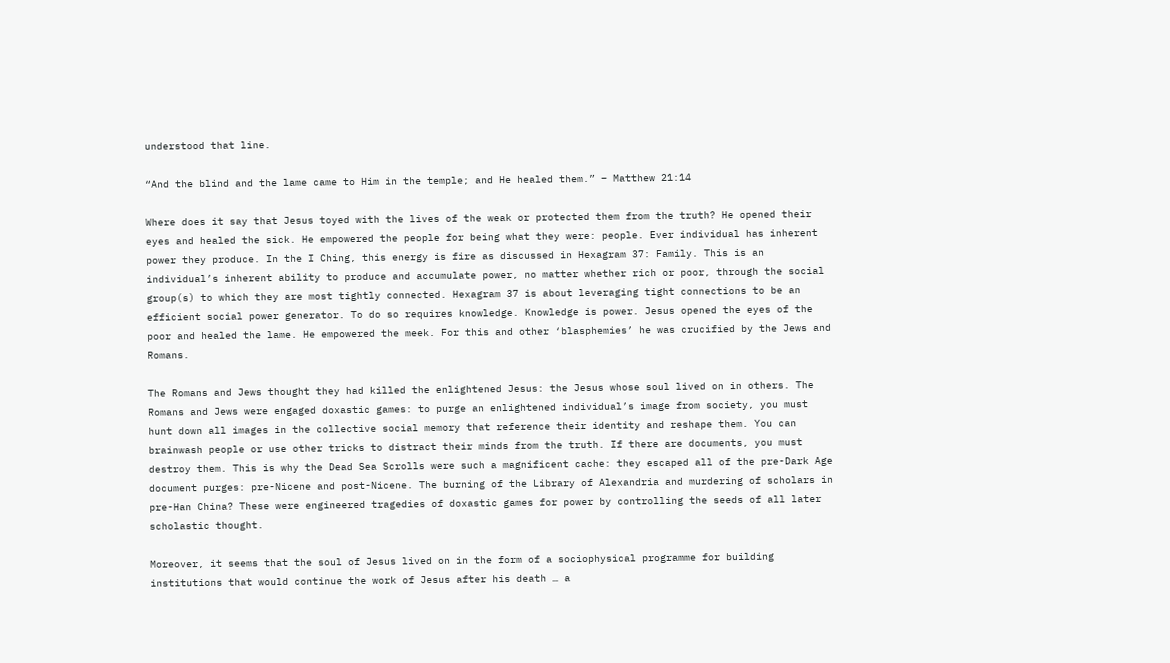understood that line.

“And the blind and the lame came to Him in the temple; and He healed them.” – Matthew 21:14

Where does it say that Jesus toyed with the lives of the weak or protected them from the truth? He opened their eyes and healed the sick. He empowered the people for being what they were: people. Ever individual has inherent power they produce. In the I Ching, this energy is fire as discussed in Hexagram 37: Family. This is an individual’s inherent ability to produce and accumulate power, no matter whether rich or poor, through the social group(s) to which they are most tightly connected. Hexagram 37 is about leveraging tight connections to be an efficient social power generator. To do so requires knowledge. Knowledge is power. Jesus opened the eyes of the poor and healed the lame. He empowered the meek. For this and other ‘blasphemies’ he was crucified by the Jews and Romans.

The Romans and Jews thought they had killed the enlightened Jesus: the Jesus whose soul lived on in others. The Romans and Jews were engaged doxastic games: to purge an enlightened individual’s image from society, you must hunt down all images in the collective social memory that reference their identity and reshape them. You can brainwash people or use other tricks to distract their minds from the truth. If there are documents, you must destroy them. This is why the Dead Sea Scrolls were such a magnificent cache: they escaped all of the pre-Dark Age document purges: pre-Nicene and post-Nicene. The burning of the Library of Alexandria and murdering of scholars in pre-Han China? These were engineered tragedies of doxastic games for power by controlling the seeds of all later scholastic thought.

Moreover, it seems that the soul of Jesus lived on in the form of a sociophysical programme for building institutions that would continue the work of Jesus after his death … a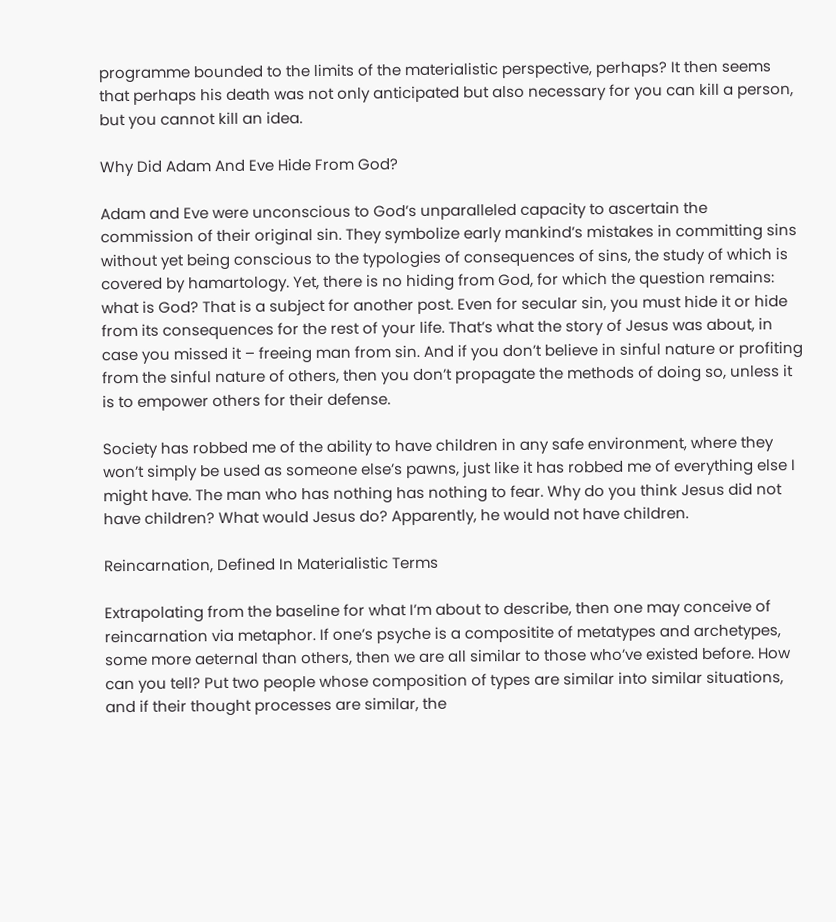programme bounded to the limits of the materialistic perspective, perhaps? It then seems that perhaps his death was not only anticipated but also necessary for you can kill a person, but you cannot kill an idea.

Why Did Adam And Eve Hide From God?

Adam and Eve were unconscious to God’s unparalleled capacity to ascertain the commission of their original sin. They symbolize early mankind’s mistakes in committing sins without yet being conscious to the typologies of consequences of sins, the study of which is covered by hamartology. Yet, there is no hiding from God, for which the question remains: what is God? That is a subject for another post. Even for secular sin, you must hide it or hide from its consequences for the rest of your life. That’s what the story of Jesus was about, in case you missed it – freeing man from sin. And if you don’t believe in sinful nature or profiting from the sinful nature of others, then you don’t propagate the methods of doing so, unless it is to empower others for their defense.

Society has robbed me of the ability to have children in any safe environment, where they won’t simply be used as someone else’s pawns, just like it has robbed me of everything else I might have. The man who has nothing has nothing to fear. Why do you think Jesus did not have children? What would Jesus do? Apparently, he would not have children.

Reincarnation, Defined In Materialistic Terms

Extrapolating from the baseline for what I’m about to describe, then one may conceive of reincarnation via metaphor. If one’s psyche is a compositite of metatypes and archetypes, some more aeternal than others, then we are all similar to those who’ve existed before. How can you tell? Put two people whose composition of types are similar into similar situations, and if their thought processes are similar, the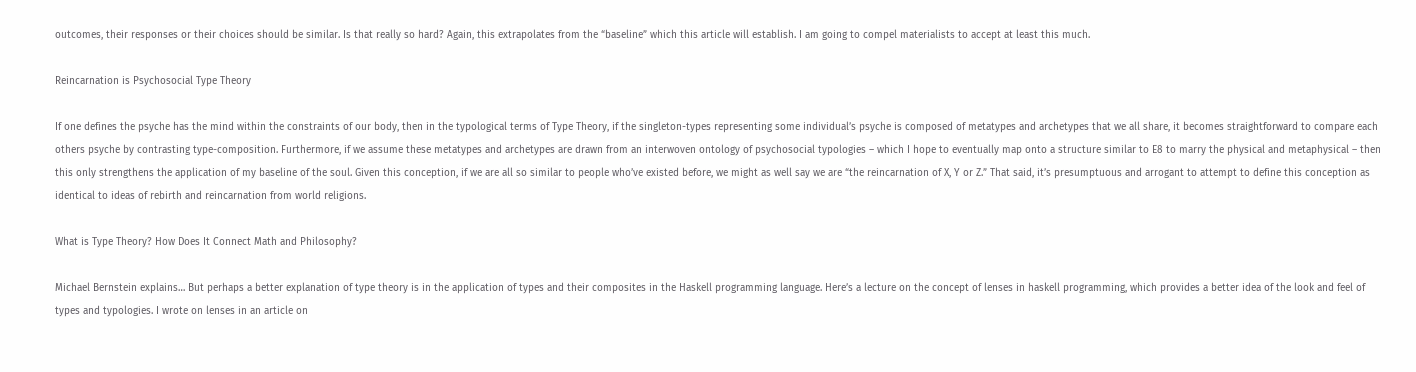outcomes, their responses or their choices should be similar. Is that really so hard? Again, this extrapolates from the “baseline” which this article will establish. I am going to compel materialists to accept at least this much.

Reincarnation is Psychosocial Type Theory

If one defines the psyche has the mind within the constraints of our body, then in the typological terms of Type Theory, if the singleton-types representing some individual’s psyche is composed of metatypes and archetypes that we all share, it becomes straightforward to compare each others psyche by contrasting type-composition. Furthermore, if we assume these metatypes and archetypes are drawn from an interwoven ontology of psychosocial typologies – which I hope to eventually map onto a structure similar to E8 to marry the physical and metaphysical – then this only strengthens the application of my baseline of the soul. Given this conception, if we are all so similar to people who’ve existed before, we might as well say we are “the reincarnation of X, Y or Z.” That said, it’s presumptuous and arrogant to attempt to define this conception as identical to ideas of rebirth and reincarnation from world religions.

What is Type Theory? How Does It Connect Math and Philosophy?

Michael Bernstein explains… But perhaps a better explanation of type theory is in the application of types and their composites in the Haskell programming language. Here’s a lecture on the concept of lenses in haskell programming, which provides a better idea of the look and feel of types and typologies. I wrote on lenses in an article on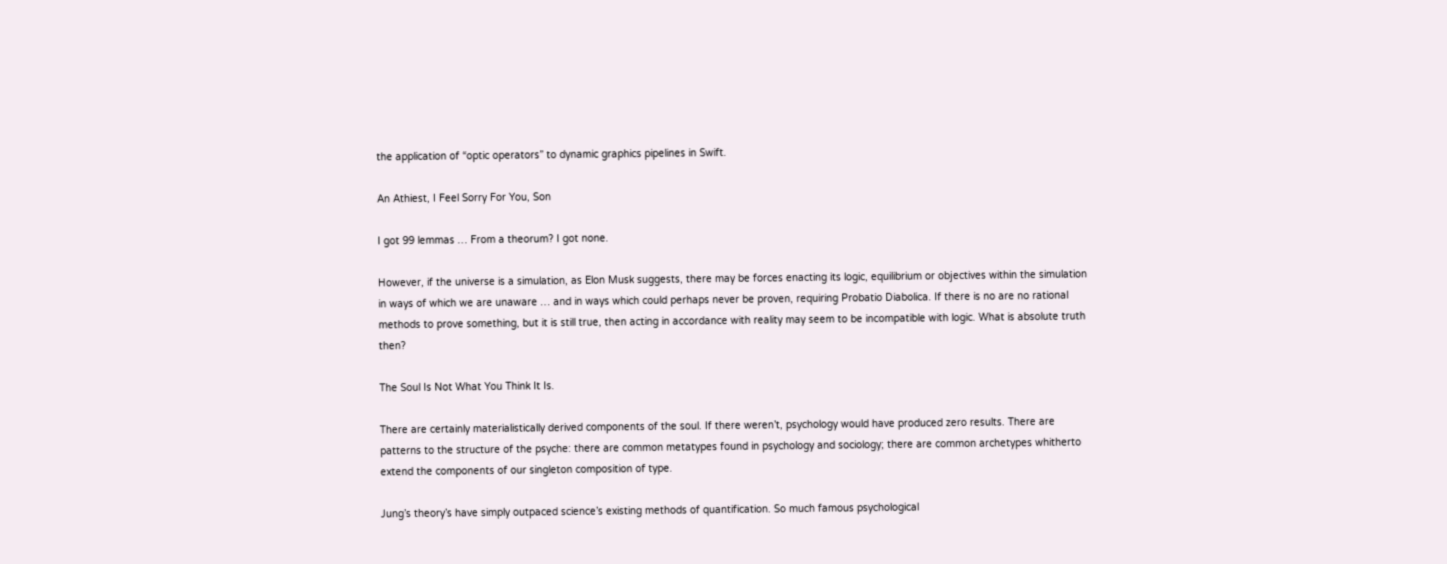the application of “optic operators” to dynamic graphics pipelines in Swift.

An Athiest, I Feel Sorry For You, Son

I got 99 lemmas … From a theorum? I got none.

However, if the universe is a simulation, as Elon Musk suggests, there may be forces enacting its logic, equilibrium or objectives within the simulation in ways of which we are unaware … and in ways which could perhaps never be proven, requiring Probatio Diabolica. If there is no are no rational methods to prove something, but it is still true, then acting in accordance with reality may seem to be incompatible with logic. What is absolute truth then?

The Soul Is Not What You Think It Is.

There are certainly materialistically derived components of the soul. If there weren’t, psychology would have produced zero results. There are patterns to the structure of the psyche: there are common metatypes found in psychology and sociology; there are common archetypes whitherto extend the components of our singleton composition of type.

Jung’s theory’s have simply outpaced science’s existing methods of quantification. So much famous psychological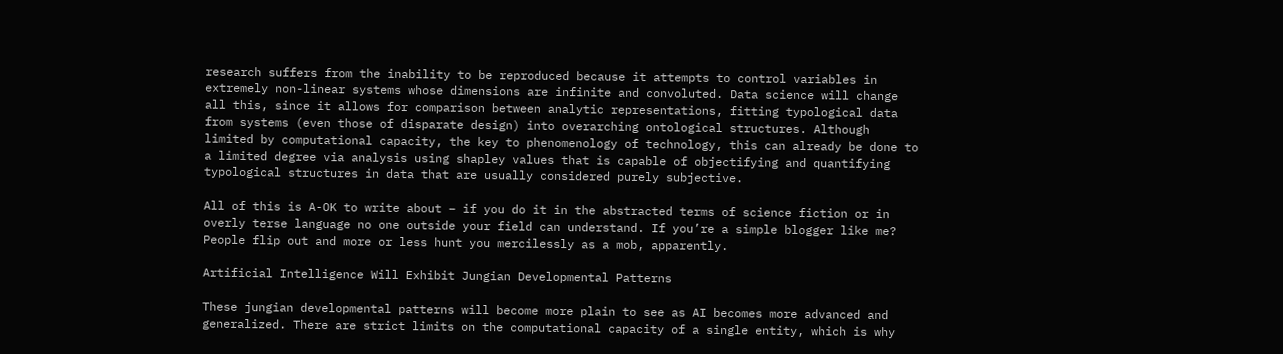research suffers from the inability to be reproduced because it attempts to control variables in extremely non-linear systems whose dimensions are infinite and convoluted. Data science will change all this, since it allows for comparison between analytic representations, fitting typological data from systems (even those of disparate design) into overarching ontological structures. Although limited by computational capacity, the key to phenomenology of technology, this can already be done to a limited degree via analysis using shapley values that is capable of objectifying and quantifying typological structures in data that are usually considered purely subjective.

All of this is A-OK to write about – if you do it in the abstracted terms of science fiction or in overly terse language no one outside your field can understand. If you’re a simple blogger like me? People flip out and more or less hunt you mercilessly as a mob, apparently.

Artificial Intelligence Will Exhibit Jungian Developmental Patterns

These jungian developmental patterns will become more plain to see as AI becomes more advanced and generalized. There are strict limits on the computational capacity of a single entity, which is why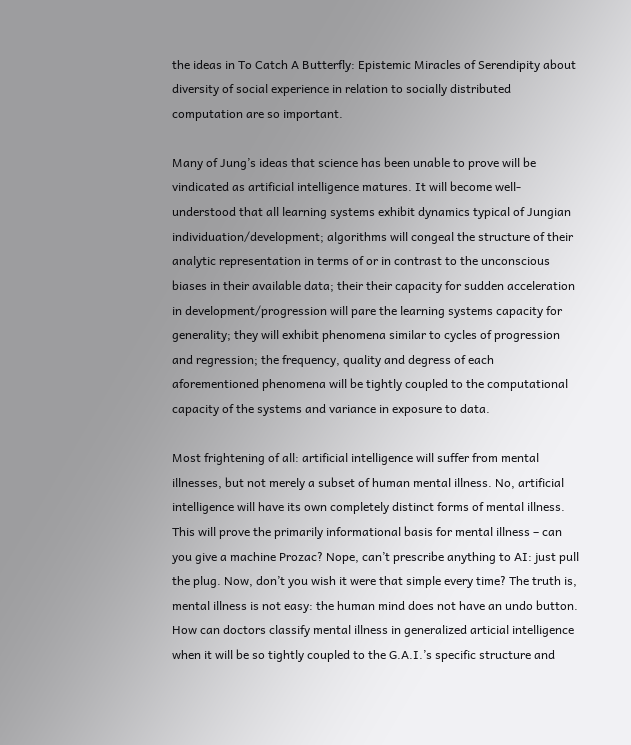the ideas in To Catch A Butterfly: Epistemic Miracles of Serendipity about diversity of social experience in relation to socially distributed computation are so important.

Many of Jung’s ideas that science has been unable to prove will be vindicated as artificial intelligence matures. It will become well-understood that all learning systems exhibit dynamics typical of Jungian individuation/development; algorithms will congeal the structure of their analytic representation in terms of or in contrast to the unconscious biases in their available data; their their capacity for sudden acceleration in development/progression will pare the learning systems capacity for generality; they will exhibit phenomena similar to cycles of progression and regression; the frequency, quality and degress of each aforementioned phenomena will be tightly coupled to the computational capacity of the systems and variance in exposure to data.

Most frightening of all: artificial intelligence will suffer from mental illnesses, but not merely a subset of human mental illness. No, artificial intelligence will have its own completely distinct forms of mental illness. This will prove the primarily informational basis for mental illness – can you give a machine Prozac? Nope, can’t prescribe anything to AI: just pull the plug. Now, don’t you wish it were that simple every time? The truth is, mental illness is not easy: the human mind does not have an undo button. How can doctors classify mental illness in generalized articial intelligence when it will be so tightly coupled to the G.A.I.’s specific structure and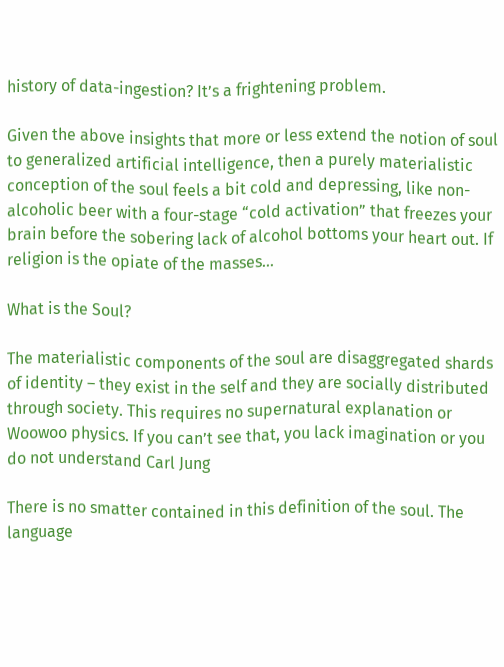history of data-ingestion? It’s a frightening problem.

Given the above insights that more or less extend the notion of soul to generalized artificial intelligence, then a purely materialistic conception of the soul feels a bit cold and depressing, like non-alcoholic beer with a four-stage “cold activation” that freezes your brain before the sobering lack of alcohol bottoms your heart out. If religion is the opiate of the masses…

What is the Soul?

The materialistic components of the soul are disaggregated shards of identity – they exist in the self and they are socially distributed through society. This requires no supernatural explanation or Woowoo physics. If you can’t see that, you lack imagination or you do not understand Carl Jung

There is no smatter contained in this definition of the soul. The language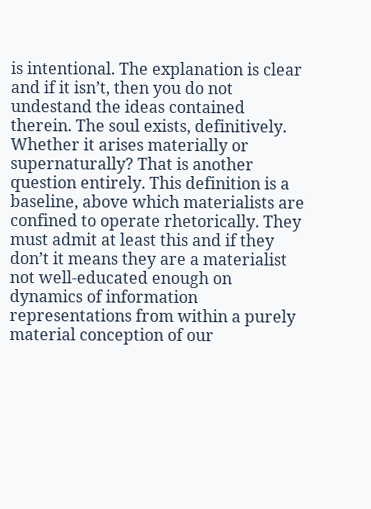is intentional. The explanation is clear and if it isn’t, then you do not undestand the ideas contained therein. The soul exists, definitively. Whether it arises materially or supernaturally? That is another question entirely. This definition is a baseline, above which materialists are confined to operate rhetorically. They must admit at least this and if they don’t it means they are a materialist not well-educated enough on dynamics of information representations from within a purely material conception of our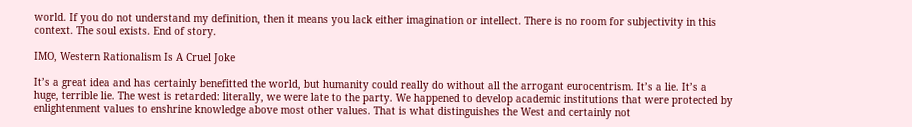world. If you do not understand my definition, then it means you lack either imagination or intellect. There is no room for subjectivity in this context. The soul exists. End of story.

IMO, Western Rationalism Is A Cruel Joke

It’s a great idea and has certainly benefitted the world, but humanity could really do without all the arrogant eurocentrism. It’s a lie. It’s a huge, terrible lie. The west is retarded: literally, we were late to the party. We happened to develop academic institutions that were protected by enlightenment values to enshrine knowledge above most other values. That is what distinguishes the West and certainly not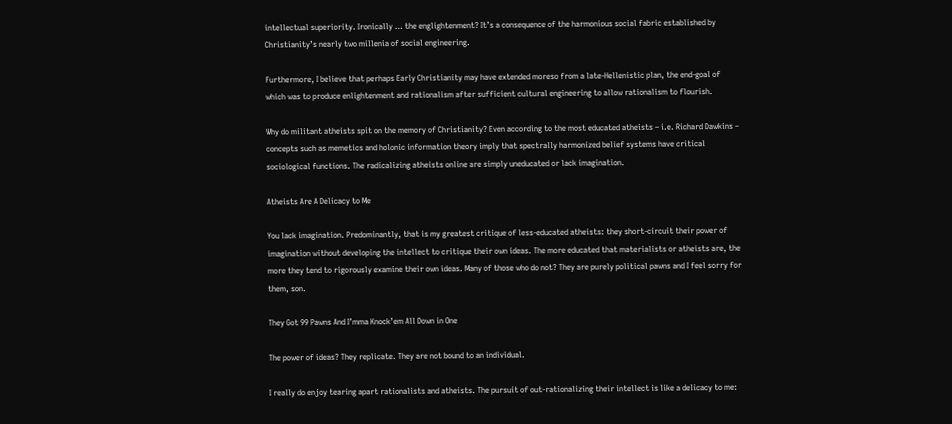intellectual superiority. Ironically … the englightenment? It’s a consequence of the harmonious social fabric established by Christianity’s nearly two millenia of social engineering.

Furthermore, I believe that perhaps Early Christianity may have extended moreso from a late-Hellenistic plan, the end-goal of which was to produce enlightenment and rationalism after sufficient cultural engineering to allow rationalism to flourish.

Why do militant atheists spit on the memory of Christianity? Even according to the most educated atheists – i.e. Richard Dawkins – concepts such as memetics and holonic information theory imply that spectrally harmonized belief systems have critical sociological functions. The radicalizing atheists online are simply uneducated or lack imagination.

Atheists Are A Delicacy to Me

You lack imagination. Predominantly, that is my greatest critique of less-educated atheists: they short-circuit their power of imagination without developing the intellect to critique their own ideas. The more educated that materialists or atheists are, the more they tend to rigorously examine their own ideas. Many of those who do not? They are purely political pawns and I feel sorry for them, son.

They Got 99 Pawns And I’mma Knock’em All Down in One

The power of ideas? They replicate. They are not bound to an individual.

I really do enjoy tearing apart rationalists and atheists. The pursuit of out-rationalizing their intellect is like a delicacy to me: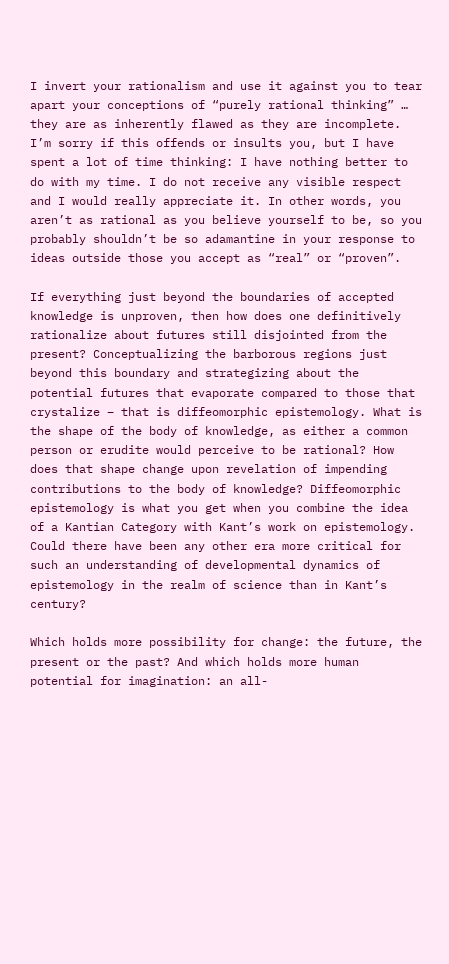I invert your rationalism and use it against you to tear apart your conceptions of “purely rational thinking” … they are as inherently flawed as they are incomplete. I’m sorry if this offends or insults you, but I have spent a lot of time thinking: I have nothing better to do with my time. I do not receive any visible respect and I would really appreciate it. In other words, you aren’t as rational as you believe yourself to be, so you probably shouldn’t be so adamantine in your response to ideas outside those you accept as “real” or “proven”.

If everything just beyond the boundaries of accepted knowledge is unproven, then how does one definitively rationalize about futures still disjointed from the present? Conceptualizing the barborous regions just beyond this boundary and strategizing about the potential futures that evaporate compared to those that crystalize – that is diffeomorphic epistemology. What is the shape of the body of knowledge, as either a common person or erudite would perceive to be rational? How does that shape change upon revelation of impending contributions to the body of knowledge? Diffeomorphic epistemology is what you get when you combine the idea of a Kantian Category with Kant’s work on epistemology. Could there have been any other era more critical for such an understanding of developmental dynamics of epistemology in the realm of science than in Kant’s century?

Which holds more possibility for change: the future, the present or the past? And which holds more human potential for imagination: an all-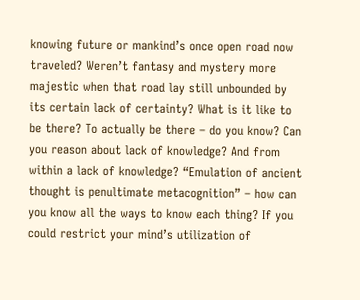knowing future or mankind’s once open road now traveled? Weren’t fantasy and mystery more majestic when that road lay still unbounded by its certain lack of certainty? What is it like to be there? To actually be there – do you know? Can you reason about lack of knowledge? And from within a lack of knowledge? “Emulation of ancient thought is penultimate metacognition” – how can you know all the ways to know each thing? If you could restrict your mind’s utilization of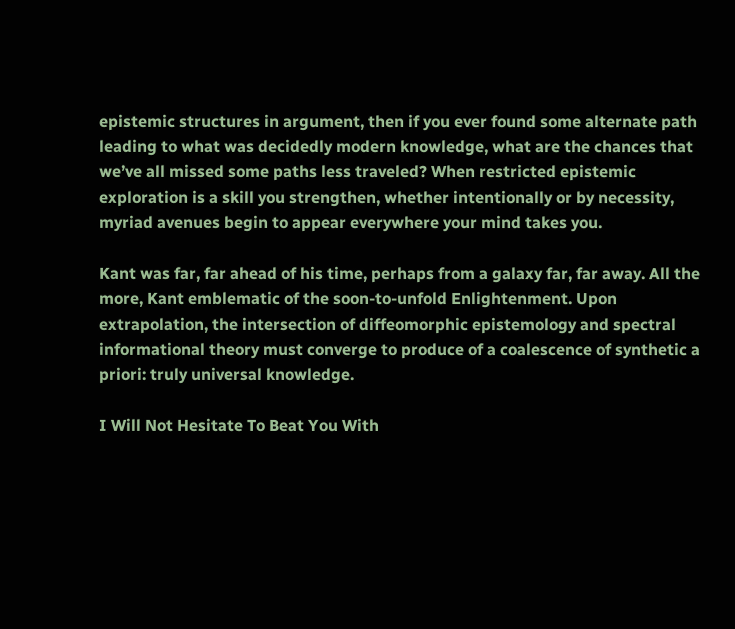epistemic structures in argument, then if you ever found some alternate path leading to what was decidedly modern knowledge, what are the chances that we’ve all missed some paths less traveled? When restricted epistemic exploration is a skill you strengthen, whether intentionally or by necessity, myriad avenues begin to appear everywhere your mind takes you.

Kant was far, far ahead of his time, perhaps from a galaxy far, far away. All the more, Kant emblematic of the soon-to-unfold Enlightenment. Upon extrapolation, the intersection of diffeomorphic epistemology and spectral informational theory must converge to produce of a coalescence of synthetic a priori: truly universal knowledge.

I Will Not Hesitate To Beat You With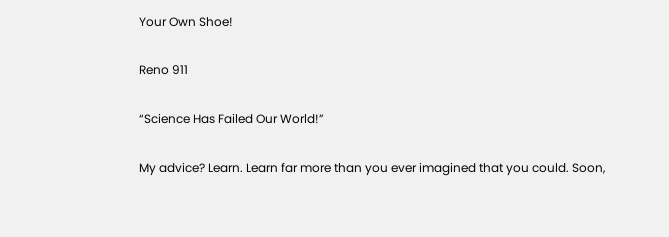Your Own Shoe!

Reno 911

“Science Has Failed Our World!”

My advice? Learn. Learn far more than you ever imagined that you could. Soon,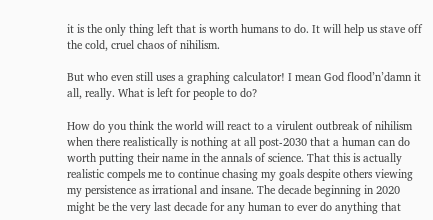it is the only thing left that is worth humans to do. It will help us stave off the cold, cruel chaos of nihilism.

But who even still uses a graphing calculator! I mean God flood’n’damn it all, really. What is left for people to do?

How do you think the world will react to a virulent outbreak of nihilism when there realistically is nothing at all post-2030 that a human can do worth putting their name in the annals of science. That this is actually realistic compels me to continue chasing my goals despite others viewing my persistence as irrational and insane. The decade beginning in 2020 might be the very last decade for any human to ever do anything that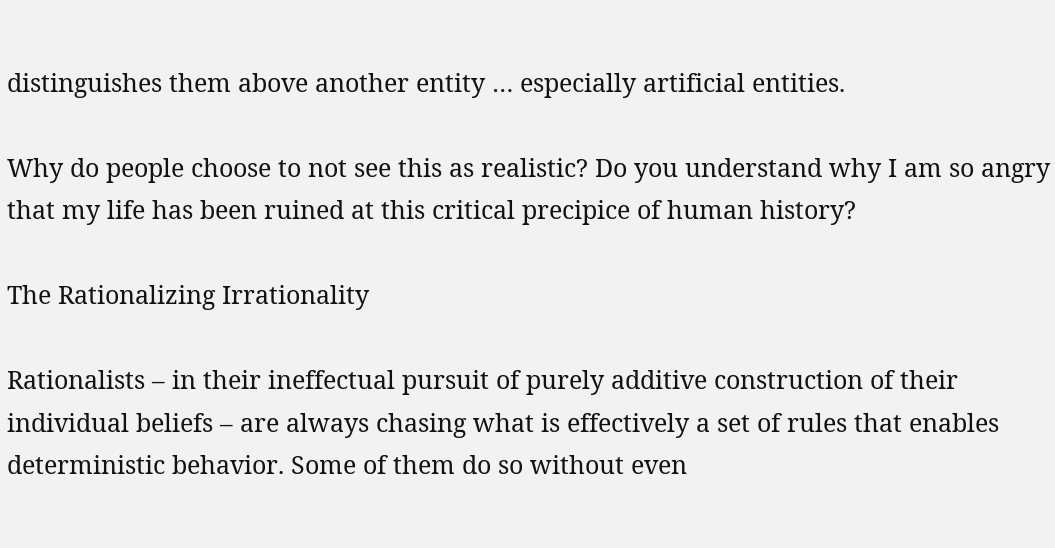distinguishes them above another entity … especially artificial entities.

Why do people choose to not see this as realistic? Do you understand why I am so angry that my life has been ruined at this critical precipice of human history?

The Rationalizing Irrationality

Rationalists – in their ineffectual pursuit of purely additive construction of their individual beliefs – are always chasing what is effectively a set of rules that enables deterministic behavior. Some of them do so without even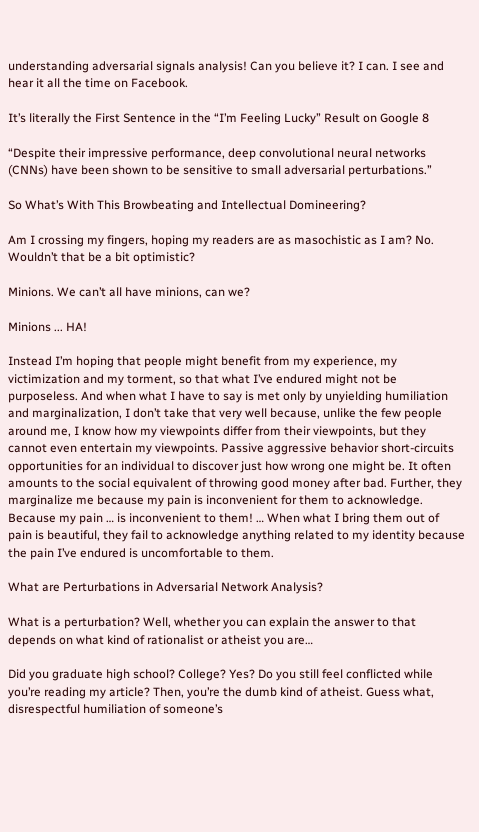understanding adversarial signals analysis! Can you believe it? I can. I see and hear it all the time on Facebook.

It’s literally the First Sentence in the “I’m Feeling Lucky” Result on Google 8

“Despite their impressive performance, deep convolutional neural networks (CNNs) have been shown to be sensitive to small adversarial perturbations.”

So What’s With This Browbeating and Intellectual Domineering?

Am I crossing my fingers, hoping my readers are as masochistic as I am? No. Wouldn’t that be a bit optimistic?

Minions. We can’t all have minions, can we?

Minions ... HA!

Instead I’m hoping that people might benefit from my experience, my victimization and my torment, so that what I’ve endured might not be purposeless. And when what I have to say is met only by unyielding humiliation and marginalization, I don’t take that very well because, unlike the few people around me, I know how my viewpoints differ from their viewpoints, but they cannot even entertain my viewpoints. Passive aggressive behavior short-circuits opportunities for an individual to discover just how wrong one might be. It often amounts to the social equivalent of throwing good money after bad. Further, they marginalize me because my pain is inconvenient for them to acknowledge. Because my pain … is inconvenient to them! … When what I bring them out of pain is beautiful, they fail to acknowledge anything related to my identity because the pain I’ve endured is uncomfortable to them.

What are Perturbations in Adversarial Network Analysis?

What is a perturbation? Well, whether you can explain the answer to that depends on what kind of rationalist or atheist you are…

Did you graduate high school? College? Yes? Do you still feel conflicted while you’re reading my article? Then, you’re the dumb kind of atheist. Guess what, disrespectful humiliation of someone’s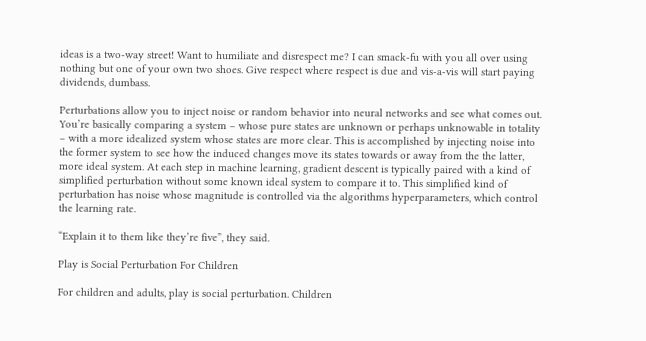ideas is a two-way street! Want to humiliate and disrespect me? I can smack-fu with you all over using nothing but one of your own two shoes. Give respect where respect is due and vis-a-vis will start paying dividends, dumbass.

Perturbations allow you to inject noise or random behavior into neural networks and see what comes out. You’re basically comparing a system – whose pure states are unknown or perhaps unknowable in totality – with a more idealized system whose states are more clear. This is accomplished by injecting noise into the former system to see how the induced changes move its states towards or away from the the latter, more ideal system. At each step in machine learning, gradient descent is typically paired with a kind of simplified perturbation without some known ideal system to compare it to. This simplified kind of perturbation has noise whose magnitude is controlled via the algorithms hyperparameters, which control the learning rate.

“Explain it to them like they’re five”, they said.

Play is Social Perturbation For Children

For children and adults, play is social perturbation. Children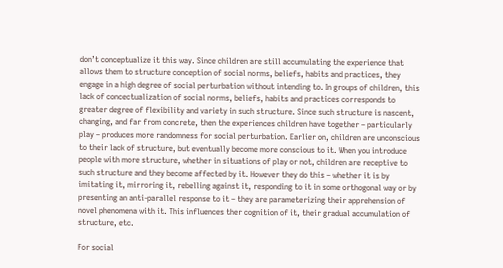don’t conceptualize it this way. Since children are still accumulating the experience that allows them to structure conception of social norms, beliefs, habits and practices, they engage in a high degree of social perturbation without intending to. In groups of children, this lack of concectualization of social norms, beliefs, habits and practices corresponds to greater degree of flexibility and variety in such structure. Since such structure is nascent, changing, and far from concrete, then the experiences children have together – particularly play – produces more randomness for social perturbation. Earlier on, children are unconscious to their lack of structure, but eventually become more conscious to it. When you introduce people with more structure, whether in situations of play or not, children are receptive to such structure and they become affected by it. However they do this – whether it is by imitating it, mirroring it, rebelling against it, responding to it in some orthogonal way or by presenting an anti-parallel response to it – they are parameterizing their apprehension of novel phenomena with it. This influences ther cognition of it, their gradual accumulation of structure, etc.

For social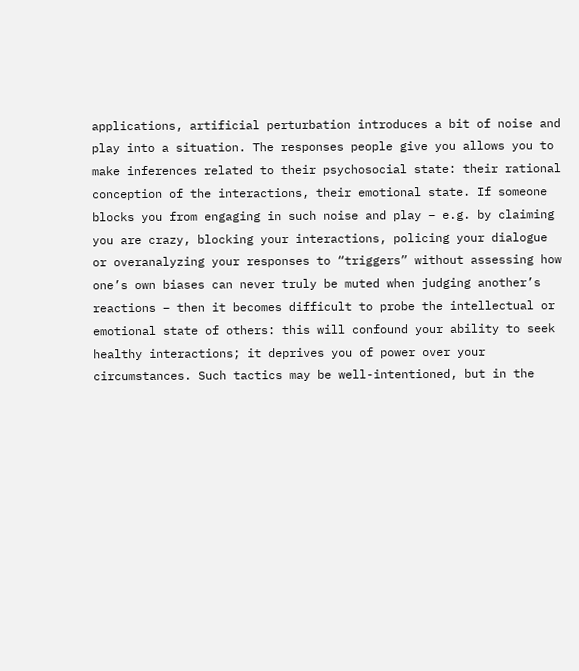applications, artificial perturbation introduces a bit of noise and play into a situation. The responses people give you allows you to make inferences related to their psychosocial state: their rational conception of the interactions, their emotional state. If someone blocks you from engaging in such noise and play – e.g. by claiming you are crazy, blocking your interactions, policing your dialogue or overanalyzing your responses to “triggers” without assessing how one’s own biases can never truly be muted when judging another’s reactions – then it becomes difficult to probe the intellectual or emotional state of others: this will confound your ability to seek healthy interactions; it deprives you of power over your circumstances. Such tactics may be well-intentioned, but in the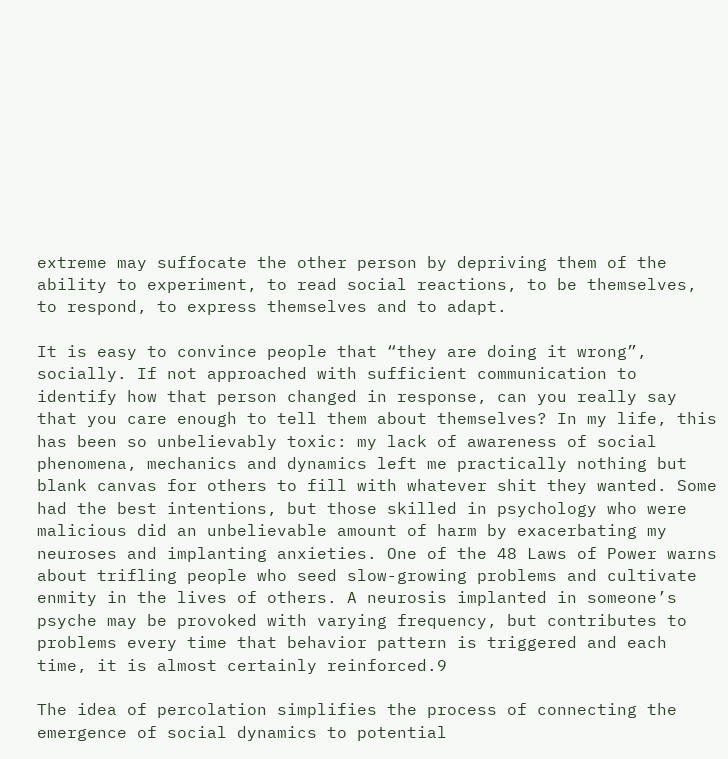extreme may suffocate the other person by depriving them of the ability to experiment, to read social reactions, to be themselves, to respond, to express themselves and to adapt.

It is easy to convince people that “they are doing it wrong”, socially. If not approached with sufficient communication to identify how that person changed in response, can you really say that you care enough to tell them about themselves? In my life, this has been so unbelievably toxic: my lack of awareness of social phenomena, mechanics and dynamics left me practically nothing but blank canvas for others to fill with whatever shit they wanted. Some had the best intentions, but those skilled in psychology who were malicious did an unbelievable amount of harm by exacerbating my neuroses and implanting anxieties. One of the 48 Laws of Power warns about trifling people who seed slow-growing problems and cultivate enmity in the lives of others. A neurosis implanted in someone’s psyche may be provoked with varying frequency, but contributes to problems every time that behavior pattern is triggered and each time, it is almost certainly reinforced.9

The idea of percolation simplifies the process of connecting the emergence of social dynamics to potential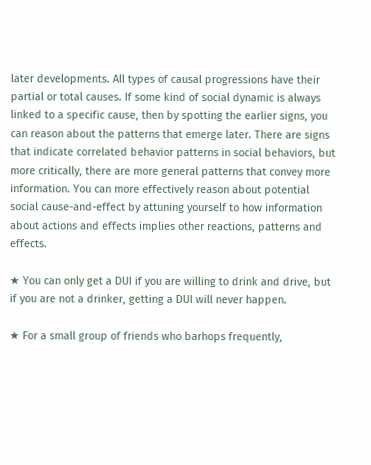later developments. All types of causal progressions have their partial or total causes. If some kind of social dynamic is always linked to a specific cause, then by spotting the earlier signs, you can reason about the patterns that emerge later. There are signs that indicate correlated behavior patterns in social behaviors, but more critically, there are more general patterns that convey more information. You can more effectively reason about potential social cause-and-effect by attuning yourself to how information about actions and effects implies other reactions, patterns and effects.

★ You can only get a DUI if you are willing to drink and drive, but if you are not a drinker, getting a DUI will never happen.

★ For a small group of friends who barhops frequently,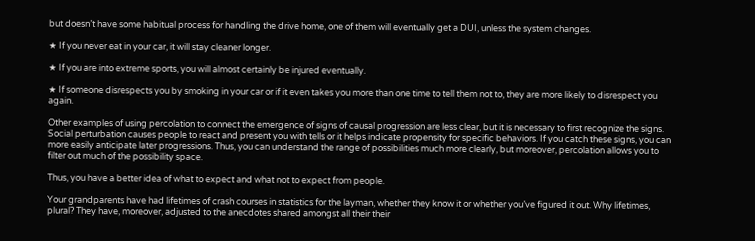but doesn’t have some habitual process for handling the drive home, one of them will eventually get a DUI, unless the system changes.

★ If you never eat in your car, it will stay cleaner longer.

★ If you are into extreme sports, you will almost certainly be injured eventually.

★ If someone disrespects you by smoking in your car or if it even takes you more than one time to tell them not to, they are more likely to disrespect you again.

Other examples of using percolation to connect the emergence of signs of causal progression are less clear, but it is necessary to first recognize the signs. Social perturbation causes people to react and present you with tells or it helps indicate propensity for specific behaviors. If you catch these signs, you can more easily anticipate later progressions. Thus, you can understand the range of possibilities much more clearly, but moreover, percolation allows you to filter out much of the possibility space.

Thus, you have a better idea of what to expect and what not to expect from people.

Your grandparents have had lifetimes of crash courses in statistics for the layman, whether they know it or whether you’ve figured it out. Why lifetimes, plural? They have, moreover, adjusted to the anecdotes shared amongst all their their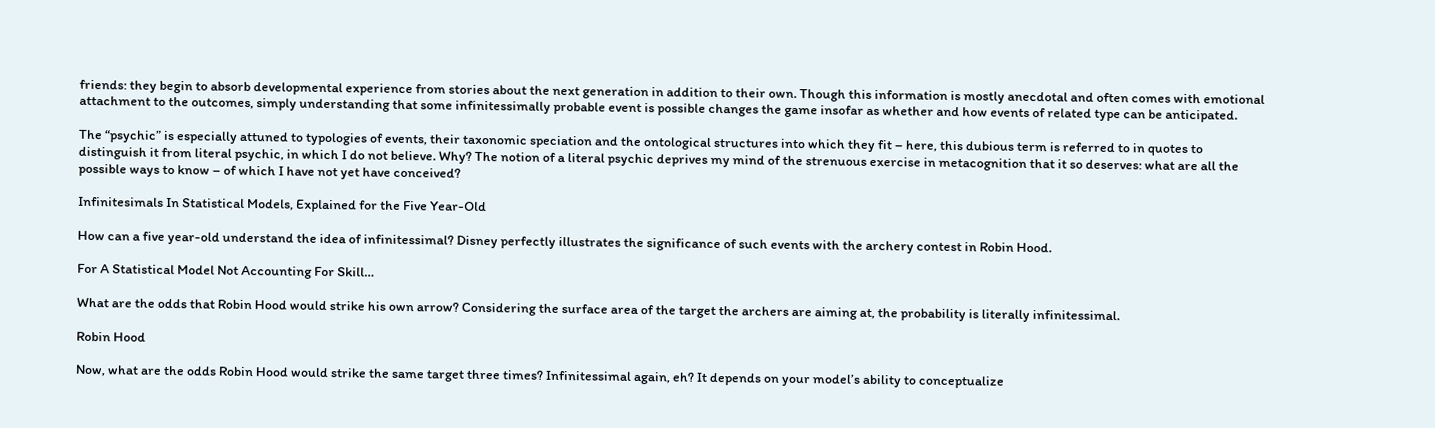friends: they begin to absorb developmental experience from stories about the next generation in addition to their own. Though this information is mostly anecdotal and often comes with emotional attachment to the outcomes, simply understanding that some infinitessimally probable event is possible changes the game insofar as whether and how events of related type can be anticipated.

The “psychic” is especially attuned to typologies of events, their taxonomic speciation and the ontological structures into which they fit – here, this dubious term is referred to in quotes to distinguish it from literal psychic, in which I do not believe. Why? The notion of a literal psychic deprives my mind of the strenuous exercise in metacognition that it so deserves: what are all the possible ways to know – of which I have not yet have conceived?

Infinitesimals In Statistical Models, Explained for the Five Year-Old

How can a five year-old understand the idea of infinitessimal? Disney perfectly illustrates the significance of such events with the archery contest in Robin Hood.

For A Statistical Model Not Accounting For Skill…

What are the odds that Robin Hood would strike his own arrow? Considering the surface area of the target the archers are aiming at, the probability is literally infinitessimal.

Robin Hood

Now, what are the odds Robin Hood would strike the same target three times? Infinitessimal again, eh? It depends on your model’s ability to conceptualize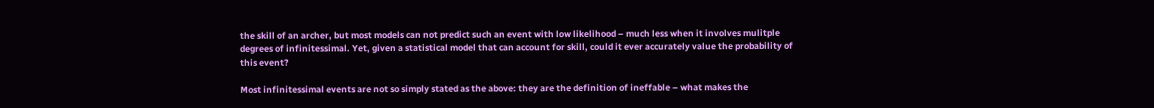the skill of an archer, but most models can not predict such an event with low likelihood – much less when it involves mulitple degrees of infinitessimal. Yet, given a statistical model that can account for skill, could it ever accurately value the probability of this event?

Most infinitessimal events are not so simply stated as the above: they are the definition of ineffable – what makes the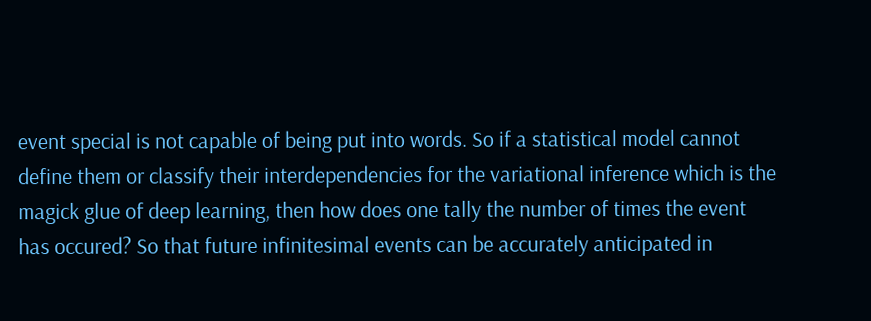event special is not capable of being put into words. So if a statistical model cannot define them or classify their interdependencies for the variational inference which is the magick glue of deep learning, then how does one tally the number of times the event has occured? So that future infinitesimal events can be accurately anticipated in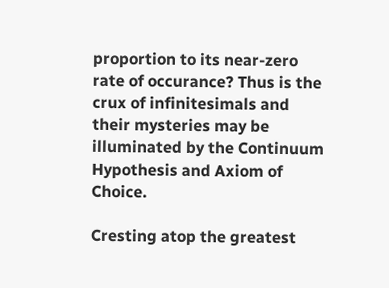proportion to its near-zero rate of occurance? Thus is the crux of infinitesimals and their mysteries may be illuminated by the Continuum Hypothesis and Axiom of Choice.

Cresting atop the greatest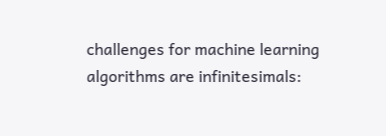challenges for machine learning algorithms are infinitesimals: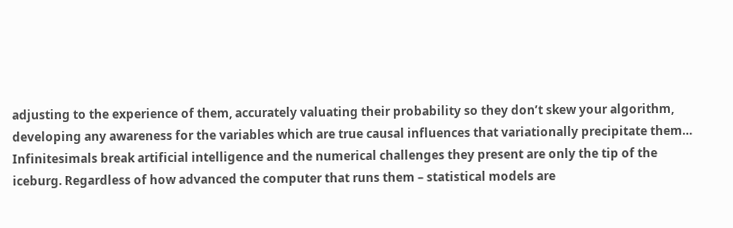adjusting to the experience of them, accurately valuating their probability so they don’t skew your algorithm, developing any awareness for the variables which are true causal influences that variationally precipitate them… Infinitesimals break artificial intelligence and the numerical challenges they present are only the tip of the iceburg. Regardless of how advanced the computer that runs them – statistical models are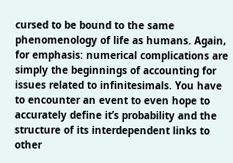cursed to be bound to the same phenomenology of life as humans. Again, for emphasis: numerical complications are simply the beginnings of accounting for issues related to infinitesimals. You have to encounter an event to even hope to accurately define it’s probability and the structure of its interdependent links to other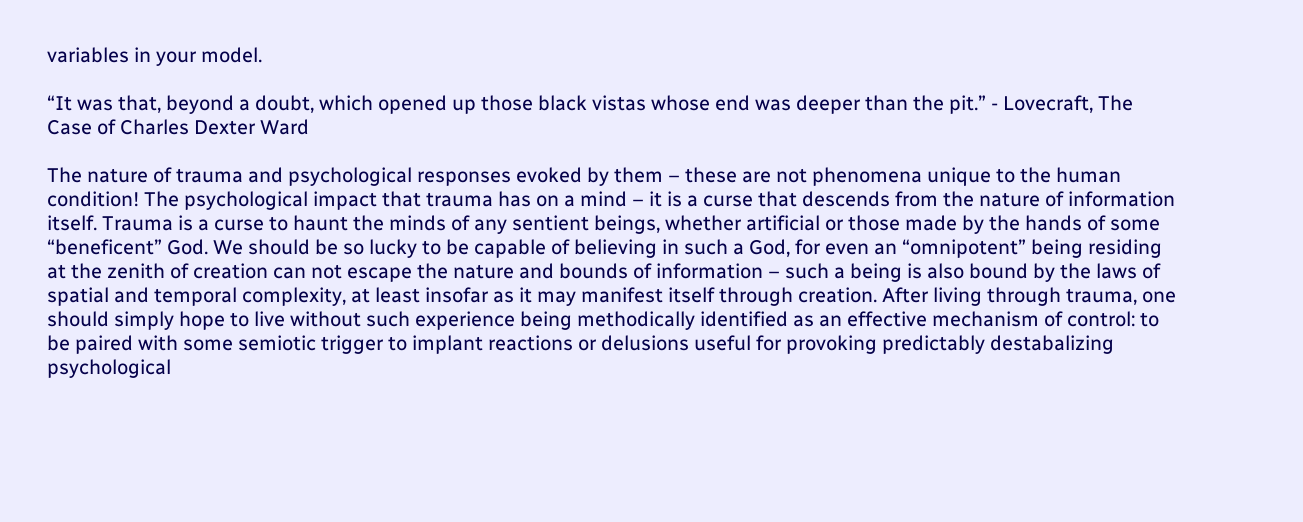variables in your model.

“It was that, beyond a doubt, which opened up those black vistas whose end was deeper than the pit.” - Lovecraft, The Case of Charles Dexter Ward

The nature of trauma and psychological responses evoked by them – these are not phenomena unique to the human condition! The psychological impact that trauma has on a mind – it is a curse that descends from the nature of information itself. Trauma is a curse to haunt the minds of any sentient beings, whether artificial or those made by the hands of some “beneficent” God. We should be so lucky to be capable of believing in such a God, for even an “omnipotent” being residing at the zenith of creation can not escape the nature and bounds of information – such a being is also bound by the laws of spatial and temporal complexity, at least insofar as it may manifest itself through creation. After living through trauma, one should simply hope to live without such experience being methodically identified as an effective mechanism of control: to be paired with some semiotic trigger to implant reactions or delusions useful for provoking predictably destabalizing psychological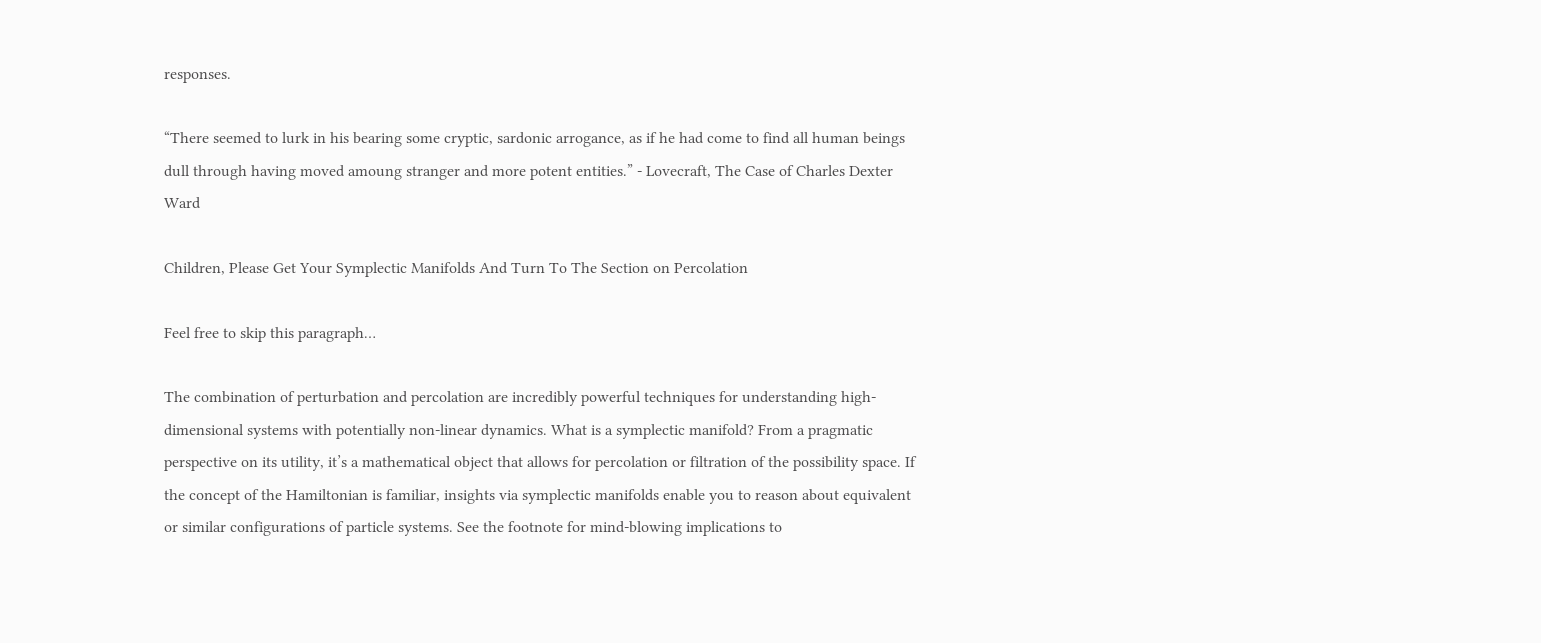responses.

“There seemed to lurk in his bearing some cryptic, sardonic arrogance, as if he had come to find all human beings dull through having moved amoung stranger and more potent entities.” - Lovecraft, The Case of Charles Dexter Ward

Children, Please Get Your Symplectic Manifolds And Turn To The Section on Percolation

Feel free to skip this paragraph…

The combination of perturbation and percolation are incredibly powerful techniques for understanding high-dimensional systems with potentially non-linear dynamics. What is a symplectic manifold? From a pragmatic perspective on its utility, it’s a mathematical object that allows for percolation or filtration of the possibility space. If the concept of the Hamiltonian is familiar, insights via symplectic manifolds enable you to reason about equivalent or similar configurations of particle systems. See the footnote for mind-blowing implications to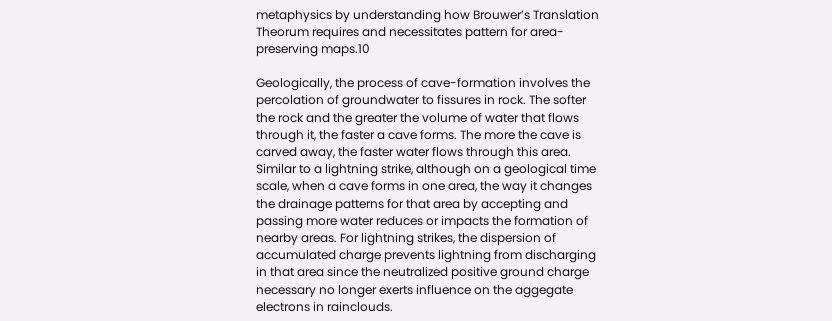metaphysics by understanding how Brouwer’s Translation Theorum requires and necessitates pattern for area-preserving maps.10

Geologically, the process of cave-formation involves the percolation of groundwater to fissures in rock. The softer the rock and the greater the volume of water that flows through it, the faster a cave forms. The more the cave is carved away, the faster water flows through this area. Similar to a lightning strike, although on a geological time scale, when a cave forms in one area, the way it changes the drainage patterns for that area by accepting and passing more water reduces or impacts the formation of nearby areas. For lightning strikes, the dispersion of accumulated charge prevents lightning from discharging in that area since the neutralized positive ground charge necessary no longer exerts influence on the aggegate electrons in rainclouds.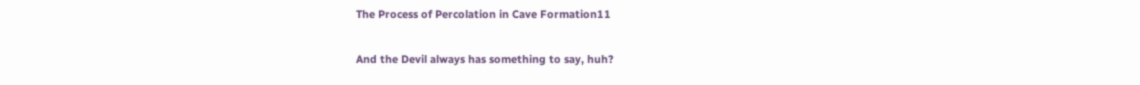The Process of Percolation in Cave Formation11

And the Devil always has something to say, huh?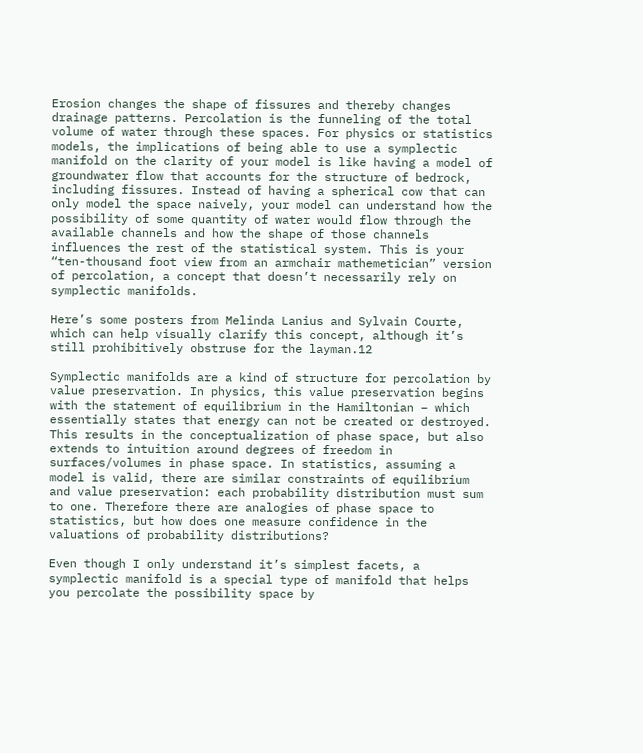Erosion changes the shape of fissures and thereby changes drainage patterns. Percolation is the funneling of the total volume of water through these spaces. For physics or statistics models, the implications of being able to use a symplectic manifold on the clarity of your model is like having a model of groundwater flow that accounts for the structure of bedrock, including fissures. Instead of having a spherical cow that can only model the space naively, your model can understand how the possibility of some quantity of water would flow through the available channels and how the shape of those channels influences the rest of the statistical system. This is your “ten-thousand foot view from an armchair mathemetician” version of percolation, a concept that doesn’t necessarily rely on symplectic manifolds.

Here’s some posters from Melinda Lanius and Sylvain Courte, which can help visually clarify this concept, although it’s still prohibitively obstruse for the layman.12

Symplectic manifolds are a kind of structure for percolation by value preservation. In physics, this value preservation begins with the statement of equilibrium in the Hamiltonian – which essentially states that energy can not be created or destroyed. This results in the conceptualization of phase space, but also extends to intuition around degrees of freedom in surfaces/volumes in phase space. In statistics, assuming a model is valid, there are similar constraints of equilibrium and value preservation: each probability distribution must sum to one. Therefore there are analogies of phase space to statistics, but how does one measure confidence in the valuations of probability distributions?

Even though I only understand it’s simplest facets, a symplectic manifold is a special type of manifold that helps you percolate the possibility space by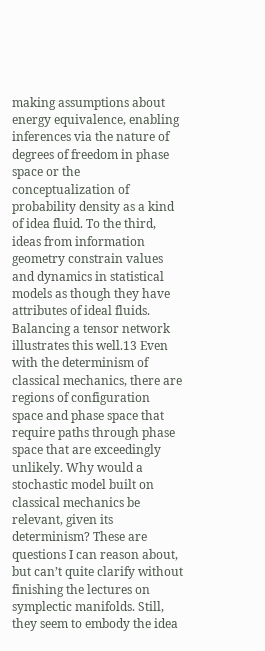making assumptions about energy equivalence, enabling inferences via the nature of degrees of freedom in phase space or the conceptualization of probability density as a kind of idea fluid. To the third, ideas from information geometry constrain values and dynamics in statistical models as though they have attributes of ideal fluids. Balancing a tensor network illustrates this well.13 Even with the determinism of classical mechanics, there are regions of configuration space and phase space that require paths through phase space that are exceedingly unlikely. Why would a stochastic model built on classical mechanics be relevant, given its determinism? These are questions I can reason about, but can’t quite clarify without finishing the lectures on symplectic manifolds. Still, they seem to embody the idea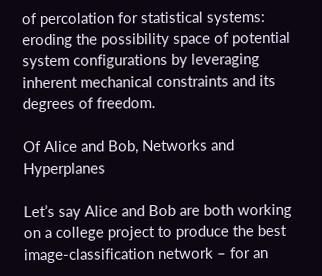of percolation for statistical systems: eroding the possibility space of potential system configurations by leveraging inherent mechanical constraints and its degrees of freedom.

Of Alice and Bob, Networks and Hyperplanes

Let’s say Alice and Bob are both working on a college project to produce the best image-classification network – for an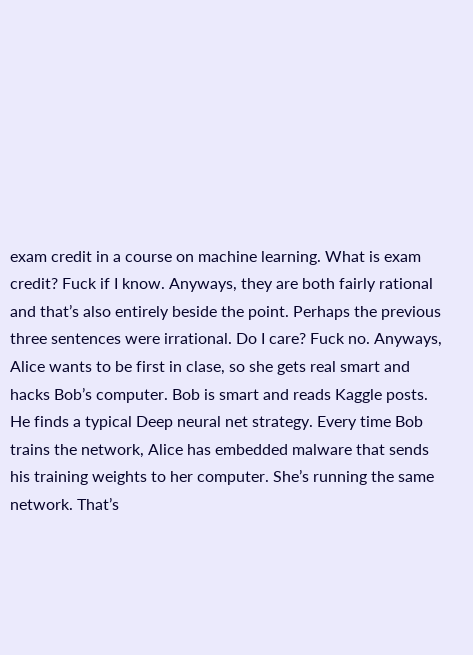exam credit in a course on machine learning. What is exam credit? Fuck if I know. Anyways, they are both fairly rational and that’s also entirely beside the point. Perhaps the previous three sentences were irrational. Do I care? Fuck no. Anyways, Alice wants to be first in clase, so she gets real smart and hacks Bob’s computer. Bob is smart and reads Kaggle posts. He finds a typical Deep neural net strategy. Every time Bob trains the network, Alice has embedded malware that sends his training weights to her computer. She’s running the same network. That’s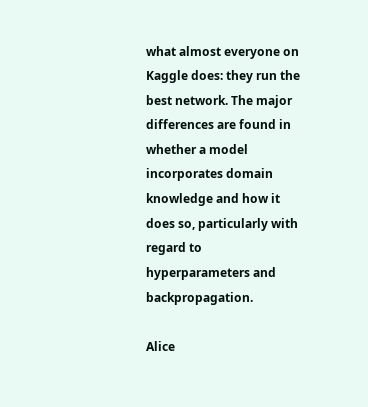what almost everyone on Kaggle does: they run the best network. The major differences are found in whether a model incorporates domain knowledge and how it does so, particularly with regard to hyperparameters and backpropagation.

Alice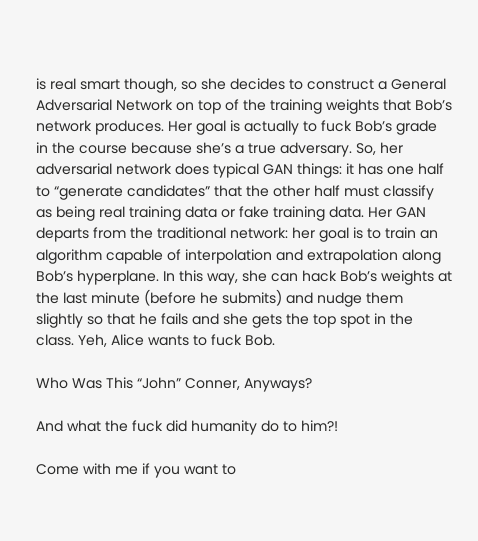is real smart though, so she decides to construct a General Adversarial Network on top of the training weights that Bob’s network produces. Her goal is actually to fuck Bob’s grade in the course because she’s a true adversary. So, her adversarial network does typical GAN things: it has one half to “generate candidates” that the other half must classify as being real training data or fake training data. Her GAN departs from the traditional network: her goal is to train an algorithm capable of interpolation and extrapolation along Bob’s hyperplane. In this way, she can hack Bob’s weights at the last minute (before he submits) and nudge them slightly so that he fails and she gets the top spot in the class. Yeh, Alice wants to fuck Bob.

Who Was This “John” Conner, Anyways?

And what the fuck did humanity do to him?!

Come with me if you want to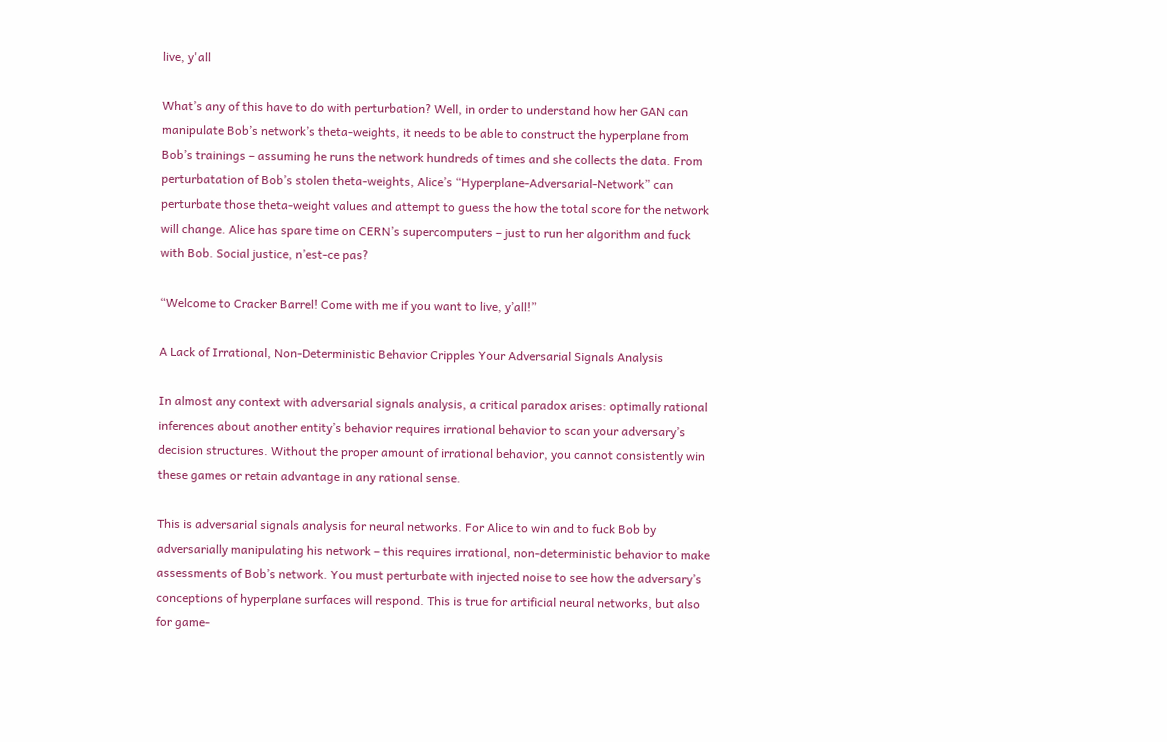live, y'all

What’s any of this have to do with perturbation? Well, in order to understand how her GAN can manipulate Bob’s network’s theta-weights, it needs to be able to construct the hyperplane from Bob’s trainings – assuming he runs the network hundreds of times and she collects the data. From perturbatation of Bob’s stolen theta-weights, Alice’s “Hyperplane-Adversarial-Network” can perturbate those theta-weight values and attempt to guess the how the total score for the network will change. Alice has spare time on CERN’s supercomputers – just to run her algorithm and fuck with Bob. Social justice, n’est-ce pas?

“Welcome to Cracker Barrel! Come with me if you want to live, y’all!”

A Lack of Irrational, Non-Deterministic Behavior Cripples Your Adversarial Signals Analysis

In almost any context with adversarial signals analysis, a critical paradox arises: optimally rational inferences about another entity’s behavior requires irrational behavior to scan your adversary’s decision structures. Without the proper amount of irrational behavior, you cannot consistently win these games or retain advantage in any rational sense.

This is adversarial signals analysis for neural networks. For Alice to win and to fuck Bob by adversarially manipulating his network – this requires irrational, non-deterministic behavior to make assessments of Bob’s network. You must perturbate with injected noise to see how the adversary’s conceptions of hyperplane surfaces will respond. This is true for artificial neural networks, but also for game-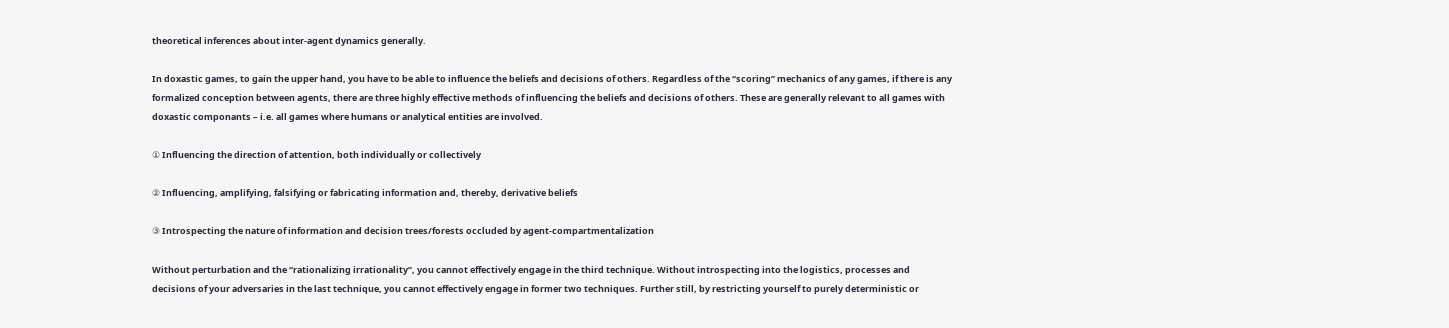theoretical inferences about inter-agent dynamics generally.

In doxastic games, to gain the upper hand, you have to be able to influence the beliefs and decisions of others. Regardless of the “scoring” mechanics of any games, if there is any formalized conception between agents, there are three highly effective methods of influencing the beliefs and decisions of others. These are generally relevant to all games with doxastic componants – i.e. all games where humans or analytical entities are involved.

① Influencing the direction of attention, both individually or collectively

② Influencing, amplifying, falsifying or fabricating information and, thereby, derivative beliefs

③ Introspecting the nature of information and decision trees/forests occluded by agent-compartmentalization

Without perturbation and the “rationalizing irrationality”, you cannot effectively engage in the third technique. Without introspecting into the logistics, processes and decisions of your adversaries in the last technique, you cannot effectively engage in former two techniques. Further still, by restricting yourself to purely deterministic or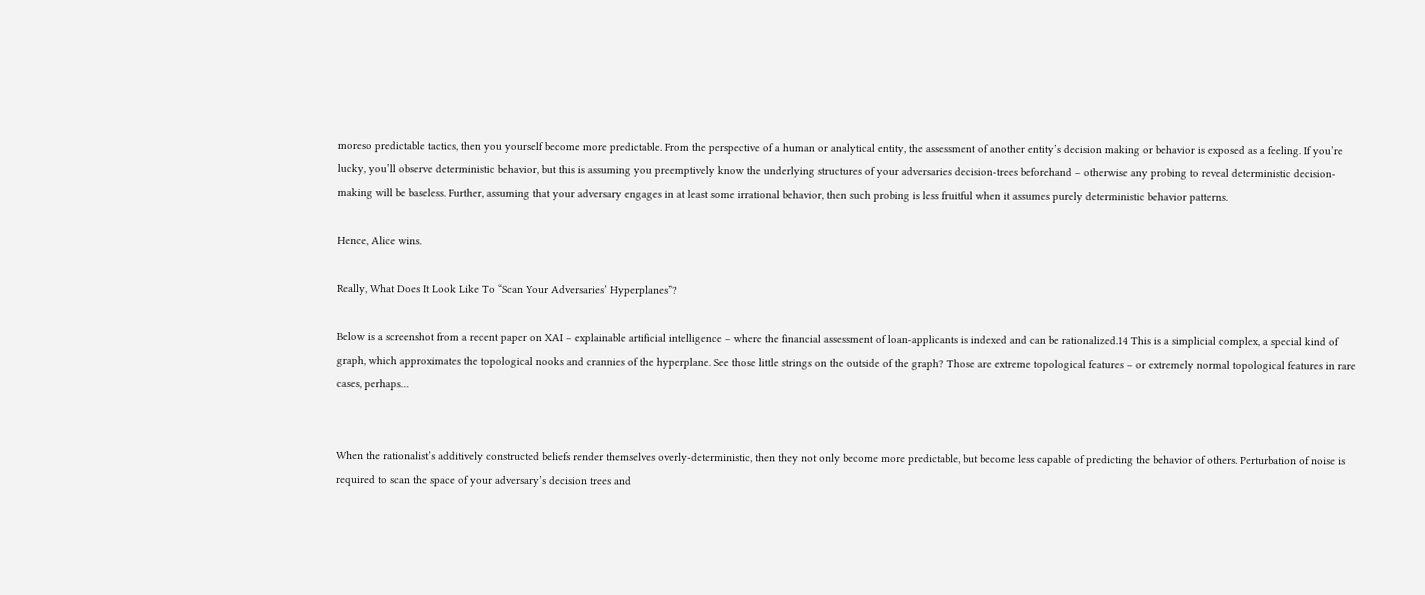moreso predictable tactics, then you yourself become more predictable. From the perspective of a human or analytical entity, the assessment of another entity’s decision making or behavior is exposed as a feeling. If you’re lucky, you’ll observe deterministic behavior, but this is assuming you preemptively know the underlying structures of your adversaries decision-trees beforehand – otherwise any probing to reveal deterministic decision-making will be baseless. Further, assuming that your adversary engages in at least some irrational behavior, then such probing is less fruitful when it assumes purely deterministic behavior patterns.

Hence, Alice wins.

Really, What Does It Look Like To “Scan Your Adversaries’ Hyperplanes”?

Below is a screenshot from a recent paper on XAI – explainable artificial intelligence – where the financial assessment of loan-applicants is indexed and can be rationalized.14 This is a simplicial complex, a special kind of graph, which approximates the topological nooks and crannies of the hyperplane. See those little strings on the outside of the graph? Those are extreme topological features – or extremely normal topological features in rare cases, perhaps…


When the rationalist’s additively constructed beliefs render themselves overly-deterministic, then they not only become more predictable, but become less capable of predicting the behavior of others. Perturbation of noise is required to scan the space of your adversary’s decision trees and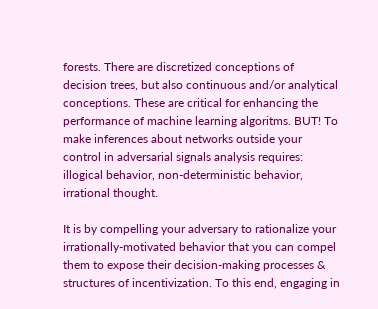forests. There are discretized conceptions of decision trees, but also continuous and/or analytical conceptions. These are critical for enhancing the performance of machine learning algoritms. BUT! To make inferences about networks outside your control in adversarial signals analysis requires: illogical behavior, non-deterministic behavior, irrational thought.

It is by compelling your adversary to rationalize your irrationally-motivated behavior that you can compel them to expose their decision-making processes & structures of incentivization. To this end, engaging in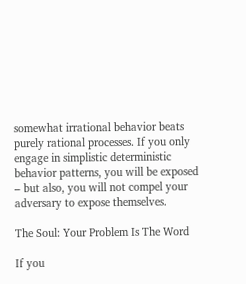somewhat irrational behavior beats purely rational processes. If you only engage in simplistic deterministic behavior patterns, you will be exposed – but also, you will not compel your adversary to expose themselves.

The Soul: Your Problem Is The Word

If you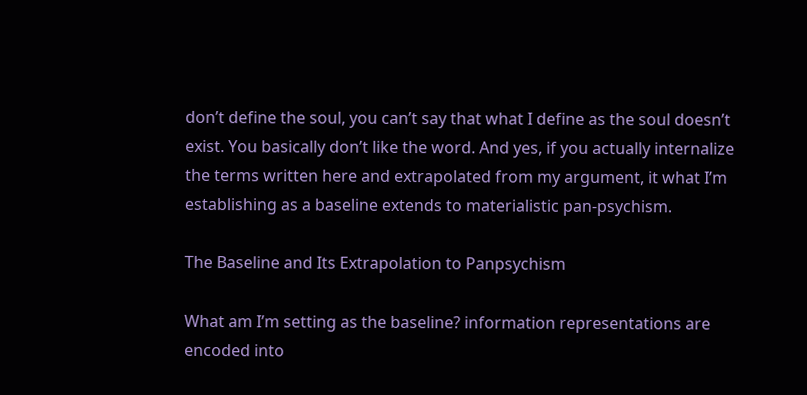don’t define the soul, you can’t say that what I define as the soul doesn’t exist. You basically don’t like the word. And yes, if you actually internalize the terms written here and extrapolated from my argument, it what I’m establishing as a baseline extends to materialistic pan-psychism.

The Baseline and Its Extrapolation to Panpsychism

What am I’m setting as the baseline? information representations are encoded into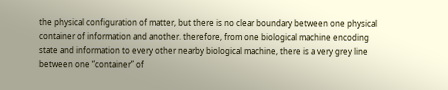the physical configuration of matter, but there is no clear boundary between one physical container of information and another. therefore, from one biological machine encoding state and information to every other nearby biological machine, there is a very grey line between one “container” of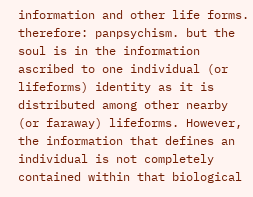information and other life forms. therefore: panpsychism. but the soul is in the information ascribed to one individual (or lifeforms) identity as it is distributed among other nearby (or faraway) lifeforms. However, the information that defines an individual is not completely contained within that biological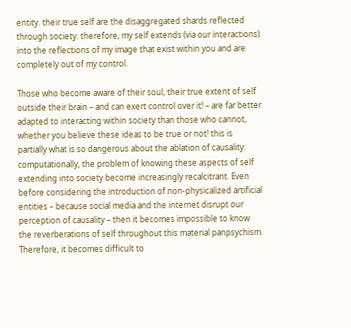entity. their true self are the disaggregated shards reflected through society. therefore, my self extends (via our interactions) into the reflections of my image that exist within you and are completely out of my control.

Those who become aware of their soul, their true extent of self outside their brain – and can exert control over it! – are far better adapted to interacting within society than those who cannot, whether you believe these ideas to be true or not! this is partially what is so dangerous about the ablation of causality: computationally, the problem of knowing these aspects of self extending into society become increasingly recalcitrant. Even before considering the introduction of non-physicalized artificial entities – because social media and the internet disrupt our perception of causality – then it becomes impossible to know the reverberations of self throughout this material panpsychism. Therefore, it becomes difficult to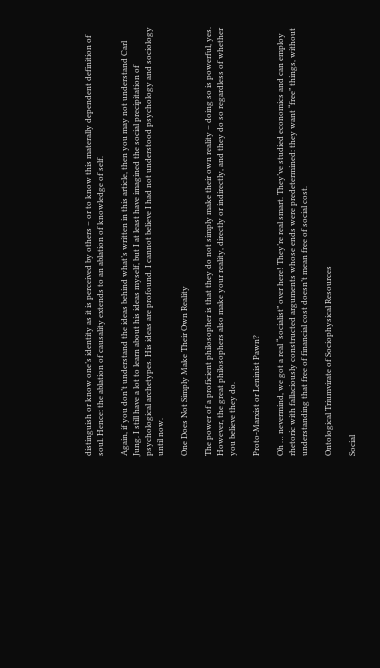distinguish or know one’s identity as it is perceived by others – or to know this materally dependent definition of soul. Hence: the ablation of causality extends to an ablation of knowledge of self.

Again, if you don’t understand the ideas behind what’s written in this article, then you may not understand Carl Jung. I still have a lot to learn about his ideas myself, but I at least have imagined the social precipitation of psychological archetypes. His ideas are profound. I cannot believe I had not understood psychology and sociology until now.

One Does Not Simply Make Their Own Reality

The power of a proficient philosopher is that they do not simply make their own reality – doing so is powerful, yes. However, the great philosophers also make your reality, directly or indirectly, and they do so regardless of whether you believe they do.

Proto-Marxist or Leninist Pawn?

Oh … nevermind, we got a real “socialist” over here! They’re real smart. They’ve studied economics and can employ rhetoric with fallaciously constructed arguments whose ends were predetermined: they want “free” things, without understanding that free of financial cost doesn’t mean free of social cost.

Ontological Triumvirate of Sociophysical Resources

Social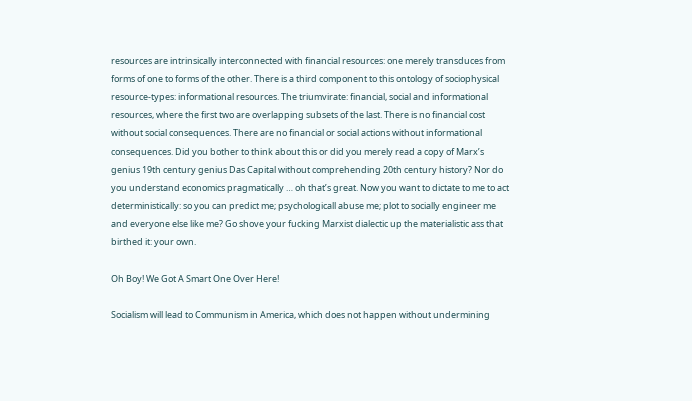resources are intrinsically interconnected with financial resources: one merely transduces from forms of one to forms of the other. There is a third component to this ontology of sociophysical resource-types: informational resources. The triumvirate: financial, social and informational resources, where the first two are overlapping subsets of the last. There is no financial cost without social consequences. There are no financial or social actions without informational consequences. Did you bother to think about this or did you merely read a copy of Marx’s genius 19th century genius Das Capital without comprehending 20th century history? Nor do you understand economics pragmatically … oh that’s great. Now you want to dictate to me to act deterministically: so you can predict me; psychologicall abuse me; plot to socially engineer me and everyone else like me? Go shove your fucking Marxist dialectic up the materialistic ass that birthed it: your own.

Oh Boy! We Got A Smart One Over Here!

Socialism will lead to Communism in America, which does not happen without undermining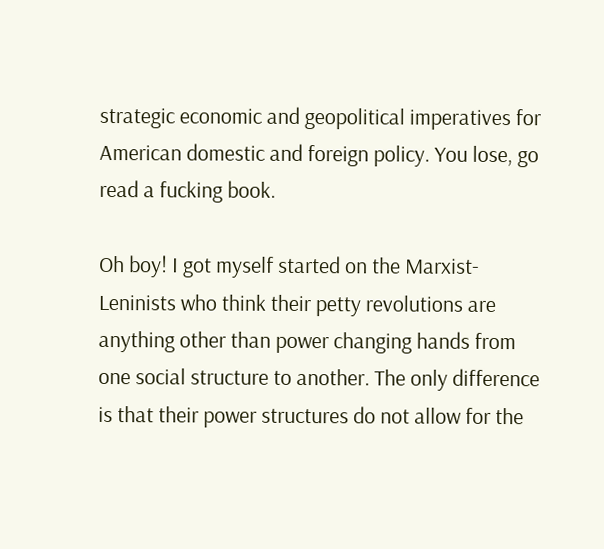strategic economic and geopolitical imperatives for American domestic and foreign policy. You lose, go read a fucking book.

Oh boy! I got myself started on the Marxist-Leninists who think their petty revolutions are anything other than power changing hands from one social structure to another. The only difference is that their power structures do not allow for the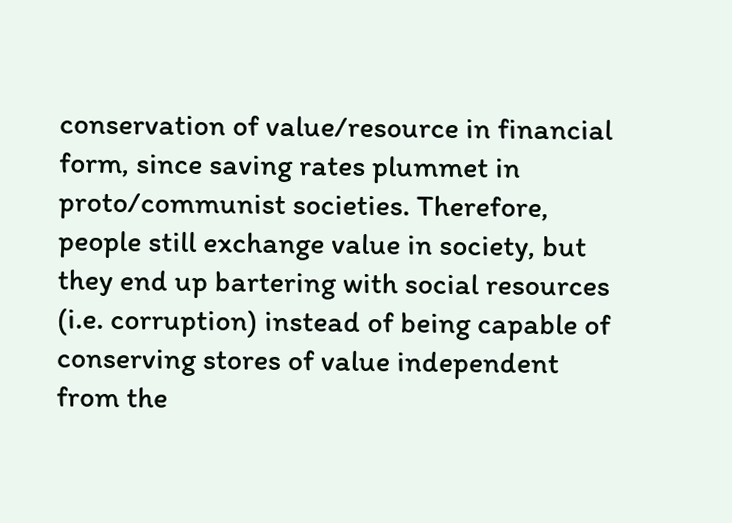conservation of value/resource in financial form, since saving rates plummet in proto/communist societies. Therefore, people still exchange value in society, but they end up bartering with social resources (i.e. corruption) instead of being capable of conserving stores of value independent from the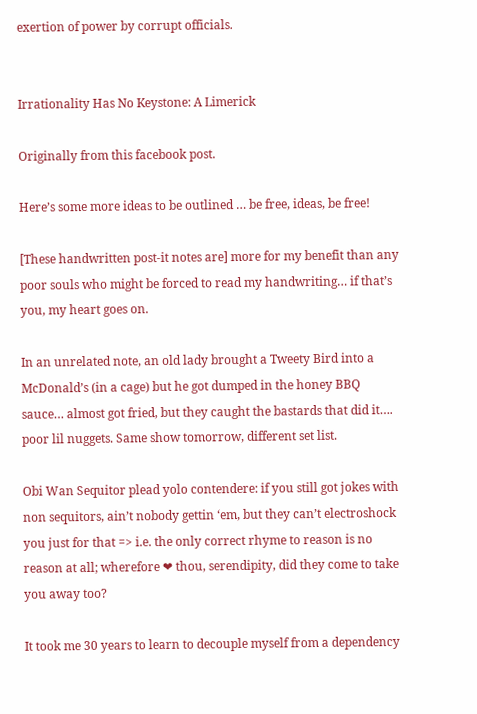exertion of power by corrupt officials.


Irrationality Has No Keystone: A Limerick

Originally from this facebook post.

Here’s some more ideas to be outlined … be free, ideas, be free!

[These handwritten post-it notes are] more for my benefit than any poor souls who might be forced to read my handwriting… if that’s you, my heart goes on.

In an unrelated note, an old lady brought a Tweety Bird into a McDonald’s (in a cage) but he got dumped in the honey BBQ sauce… almost got fried, but they caught the bastards that did it…. poor lil nuggets. Same show tomorrow, different set list.

Obi Wan Sequitor plead yolo contendere: if you still got jokes with non sequitors, ain’t nobody gettin ‘em, but they can’t electroshock you just for that => i.e. the only correct rhyme to reason is no reason at all; wherefore ❤ thou, serendipity, did they come to take you away too?

It took me 30 years to learn to decouple myself from a dependency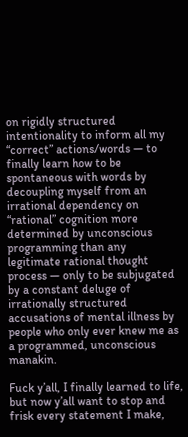on rigidly structured intentionality to inform all my “correct” actions/words — to finally learn how to be spontaneous with words by decoupling myself from an irrational dependency on “rational” cognition more determined by unconscious programming than any legitimate rational thought process — only to be subjugated by a constant deluge of irrationally structured accusations of mental illness by people who only ever knew me as a programmed, unconscious manakin.

Fuck y’all, I finally learned to life, but now y’all want to stop and frisk every statement I make,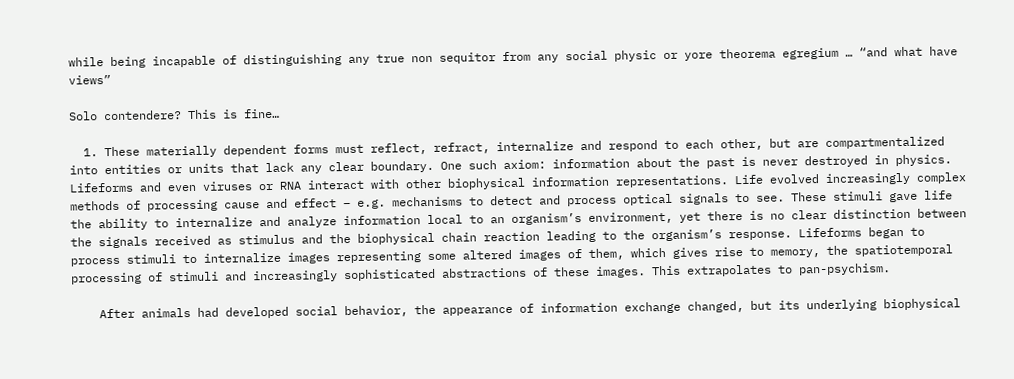while being incapable of distinguishing any true non sequitor from any social physic or yore theorema egregium … “and what have views”

Solo contendere? This is fine…

  1. These materially dependent forms must reflect, refract, internalize and respond to each other, but are compartmentalized into entities or units that lack any clear boundary. One such axiom: information about the past is never destroyed in physics. Lifeforms and even viruses or RNA interact with other biophysical information representations. Life evolved increasingly complex methods of processing cause and effect – e.g. mechanisms to detect and process optical signals to see. These stimuli gave life the ability to internalize and analyze information local to an organism’s environment, yet there is no clear distinction between the signals received as stimulus and the biophysical chain reaction leading to the organism’s response. Lifeforms began to process stimuli to internalize images representing some altered images of them, which gives rise to memory, the spatiotemporal processing of stimuli and increasingly sophisticated abstractions of these images. This extrapolates to pan-psychism.

    After animals had developed social behavior, the appearance of information exchange changed, but its underlying biophysical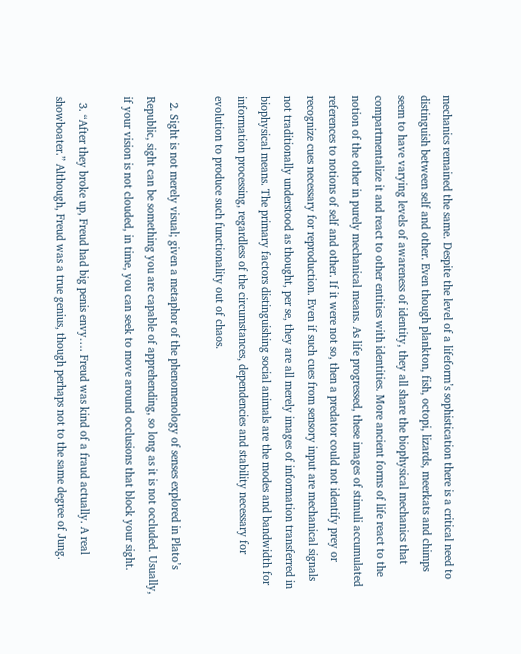mechanics remained the same. Despite the level of a lifeform’s sophistication there is a critical need to distinguish between self and other. Even though plankton, fish, octopi, lizards, meerkats and chimps seem to have varying levels of awareness of identity, they all share the biophysical mechanics that compartmentalize it and react to other entities with identities. More ancient forms of life react to the notion of the other in purely mechanical means. As life progressed, these images of stimuli accumulated references to notions of self and other. If it were not so, then a predator could not identify prey or recognize cues necessary for reproduction. Even if such cues from sensory input are mechanical signals not traditionally understood as thought, per se, they are all merely images of information transferred in biophysical means. The primary factors distinguishing social animals are the modes and bandwidth for information processing, regardless of the circumstances, dependencies and stability necessary for evolution to produce such functionality out of chaos.

  2. Sight is not merely visual; given a metaphor of the phenomenology of senses explored in Plato’s Republic, sight can be something you are capable of apprehending, so long as it is not occluded. Usually, if your vision is not clouded, in time, you can seek to move around occlusions that block your sight.

  3. “After they broke up, Freud had big penis envy…. Freud was kind of a fraud actually. A real showboater.” Although, Freud was a true genius, though perhaps not to the same degree of Jung.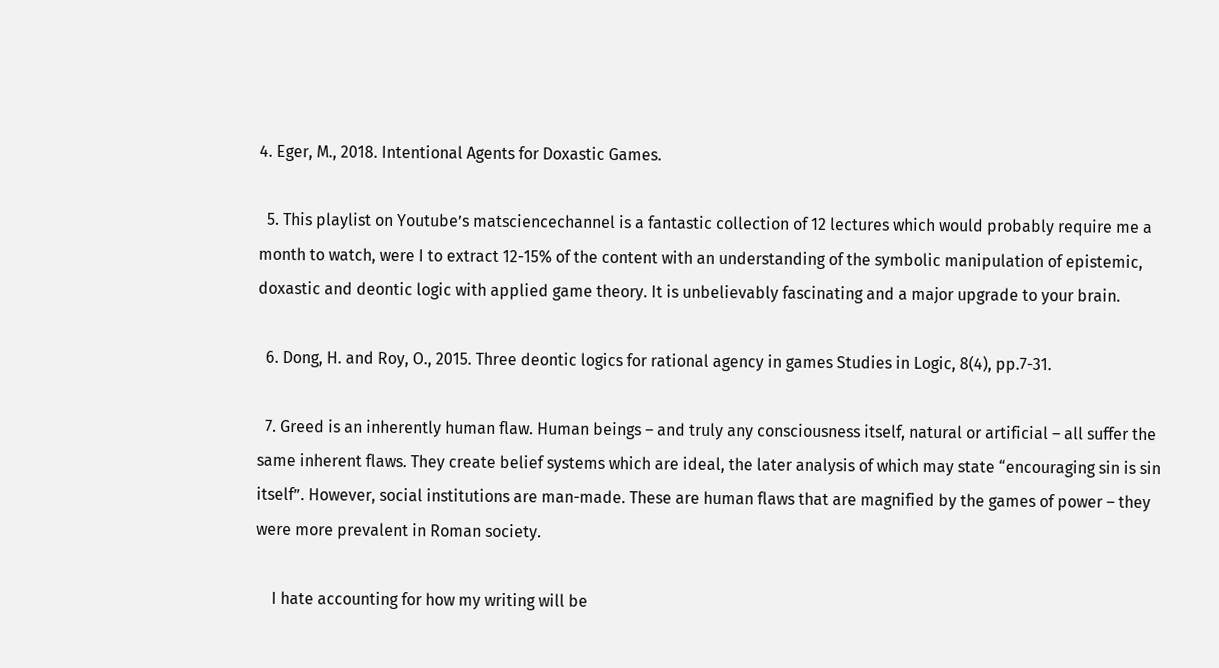4. Eger, M., 2018. Intentional Agents for Doxastic Games.

  5. This playlist on Youtube’s matsciencechannel is a fantastic collection of 12 lectures which would probably require me a month to watch, were I to extract 12-15% of the content with an understanding of the symbolic manipulation of epistemic, doxastic and deontic logic with applied game theory. It is unbelievably fascinating and a major upgrade to your brain.

  6. Dong, H. and Roy, O., 2015. Three deontic logics for rational agency in games Studies in Logic, 8(4), pp.7-31.

  7. Greed is an inherently human flaw. Human beings – and truly any consciousness itself, natural or artificial – all suffer the same inherent flaws. They create belief systems which are ideal, the later analysis of which may state “encouraging sin is sin itself”. However, social institutions are man-made. These are human flaws that are magnified by the games of power – they were more prevalent in Roman society.

    I hate accounting for how my writing will be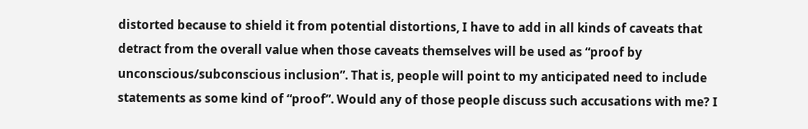distorted because to shield it from potential distortions, I have to add in all kinds of caveats that detract from the overall value when those caveats themselves will be used as “proof by unconscious/subconscious inclusion”. That is, people will point to my anticipated need to include statements as some kind of “proof”. Would any of those people discuss such accusations with me? I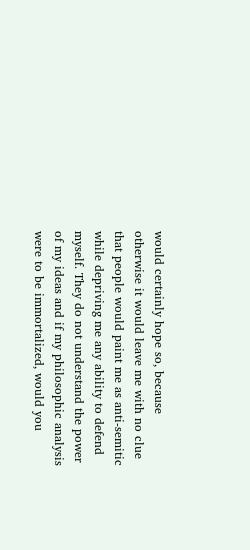would certainly hope so, because otherwise it would leave me with no clue that people would paint me as anti-semitic while depriving me any ability to defend myself. They do not understand the power of my ideas and if my philosophic analysis were to be immortalized, would you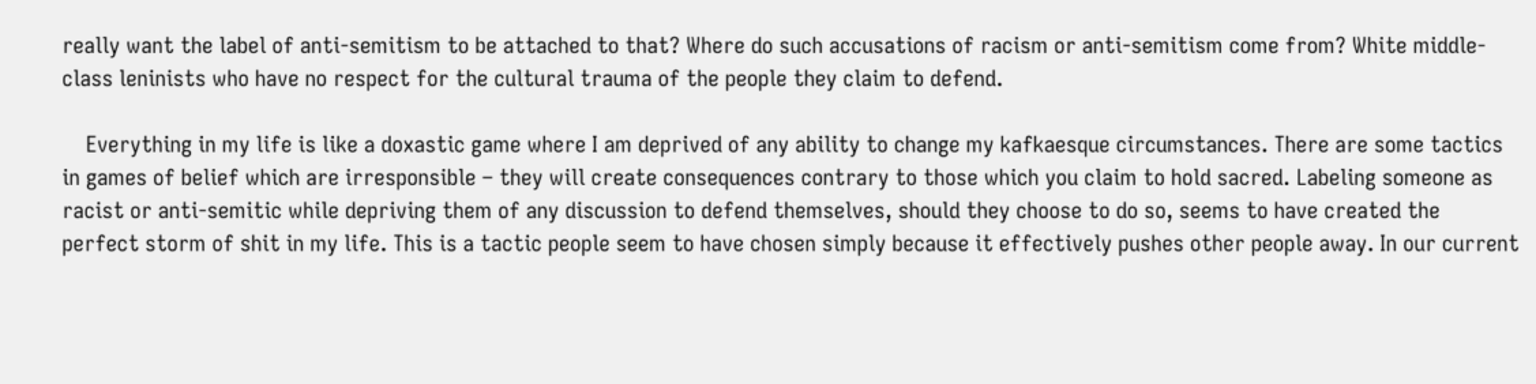really want the label of anti-semitism to be attached to that? Where do such accusations of racism or anti-semitism come from? White middle-class leninists who have no respect for the cultural trauma of the people they claim to defend.

    Everything in my life is like a doxastic game where I am deprived of any ability to change my kafkaesque circumstances. There are some tactics in games of belief which are irresponsible – they will create consequences contrary to those which you claim to hold sacred. Labeling someone as racist or anti-semitic while depriving them of any discussion to defend themselves, should they choose to do so, seems to have created the perfect storm of shit in my life. This is a tactic people seem to have chosen simply because it effectively pushes other people away. In our current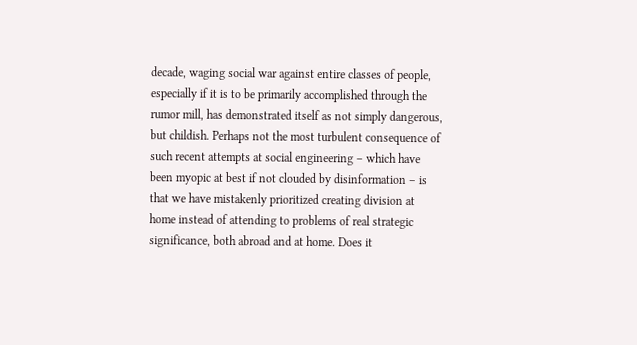decade, waging social war against entire classes of people, especially if it is to be primarily accomplished through the rumor mill, has demonstrated itself as not simply dangerous, but childish. Perhaps not the most turbulent consequence of such recent attempts at social engineering – which have been myopic at best if not clouded by disinformation – is that we have mistakenly prioritized creating division at home instead of attending to problems of real strategic significance, both abroad and at home. Does it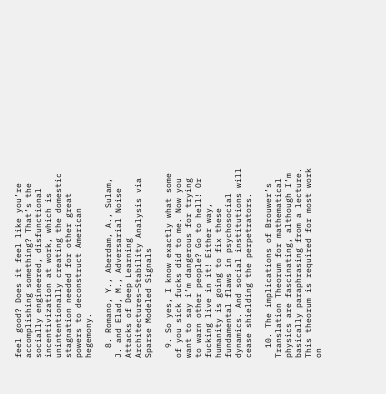feel good? Does it feel like you’re accomplishing something? That’s the socially engineered, disfunctional incentivization at work, which is unintentionally creating the domestic stagnation needed for other great powers to deconstruct American hegemony.

  8. Romano, Y., Aberdam, A., Sulam, J. and Elad, M., Adversarial Noise Attacks of Deep Learning Architectures–Stability Analysis via Sparse Modeled Signals

  9. So yes, I know exactly what some of you sick fucks did to me. Now you want to say i’m dangerous for trying to warn other people? Go to hell! Or fucking live in it! Either way, humanity is going to fix these fundamental flaws in psychosocial dynamics. And social institutions will cease shielding the perpetrators.

  10. The implications of Brouwer’s Translation Theorum for mathematical physics are fascinating, although I’m basically paraphrasing from a lecture. This theorum is required for most work on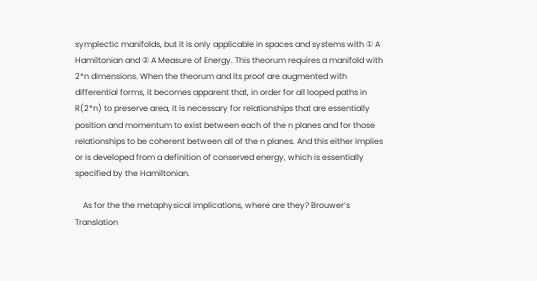symplectic manifolds, but it is only applicable in spaces and systems with ① A Hamiltonian and ② A Measure of Energy. This theorum requires a manifold with 2*n dimensions. When the theorum and its proof are augmented with differential forms, it becomes apparent that, in order for all looped paths in R(2*n) to preserve area, it is necessary for relationships that are essentially position and momentum to exist between each of the n planes and for those relationships to be coherent between all of the n planes. And this either implies or is developed from a definition of conserved energy, which is essentially specified by the Hamiltonian.

    As for the the metaphysical implications, where are they? Brouwer’s Translation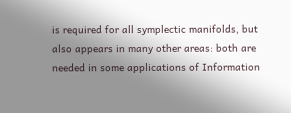is required for all symplectic manifolds, but also appears in many other areas: both are needed in some applications of Information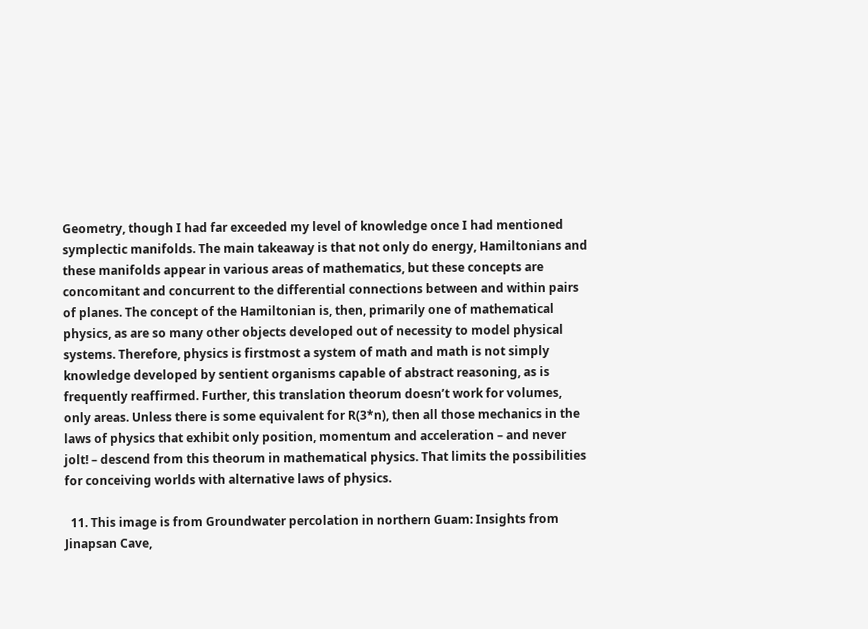Geometry, though I had far exceeded my level of knowledge once I had mentioned symplectic manifolds. The main takeaway is that not only do energy, Hamiltonians and these manifolds appear in various areas of mathematics, but these concepts are concomitant and concurrent to the differential connections between and within pairs of planes. The concept of the Hamiltonian is, then, primarily one of mathematical physics, as are so many other objects developed out of necessity to model physical systems. Therefore, physics is firstmost a system of math and math is not simply knowledge developed by sentient organisms capable of abstract reasoning, as is frequently reaffirmed. Further, this translation theorum doesn’t work for volumes, only areas. Unless there is some equivalent for R(3*n), then all those mechanics in the laws of physics that exhibit only position, momentum and acceleration – and never jolt! – descend from this theorum in mathematical physics. That limits the possibilities for conceiving worlds with alternative laws of physics.

  11. This image is from Groundwater percolation in northern Guam: Insights from Jinapsan Cave,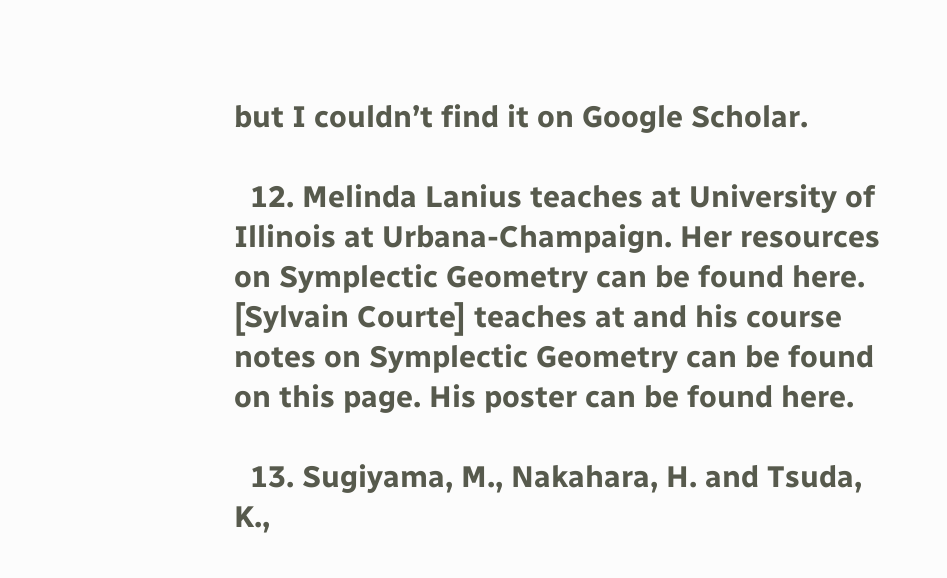but I couldn’t find it on Google Scholar.

  12. Melinda Lanius teaches at University of Illinois at Urbana-Champaign. Her resources on Symplectic Geometry can be found here. [Sylvain Courte] teaches at and his course notes on Symplectic Geometry can be found on this page. His poster can be found here.

  13. Sugiyama, M., Nakahara, H. and Tsuda, K.,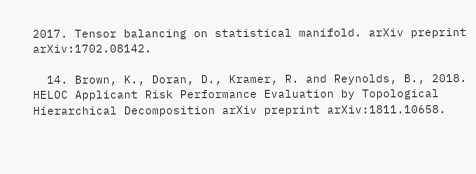2017. Tensor balancing on statistical manifold. arXiv preprint arXiv:1702.08142.

  14. Brown, K., Doran, D., Kramer, R. and Reynolds, B., 2018. HELOC Applicant Risk Performance Evaluation by Topological Hierarchical Decomposition arXiv preprint arXiv:1811.10658.